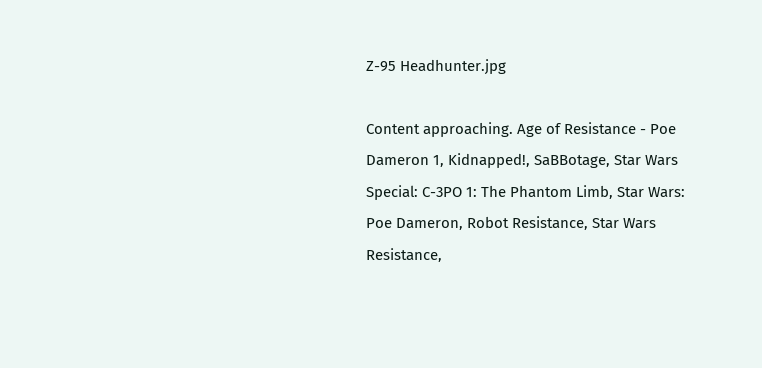Z-95 Headhunter.jpg

Content approaching. Age of Resistance - Poe Dameron 1, Kidnapped!, SaBBotage, Star Wars Special: C-3PO 1: The Phantom Limb, Star Wars: Poe Dameron, Robot Resistance, Star Wars Resistance,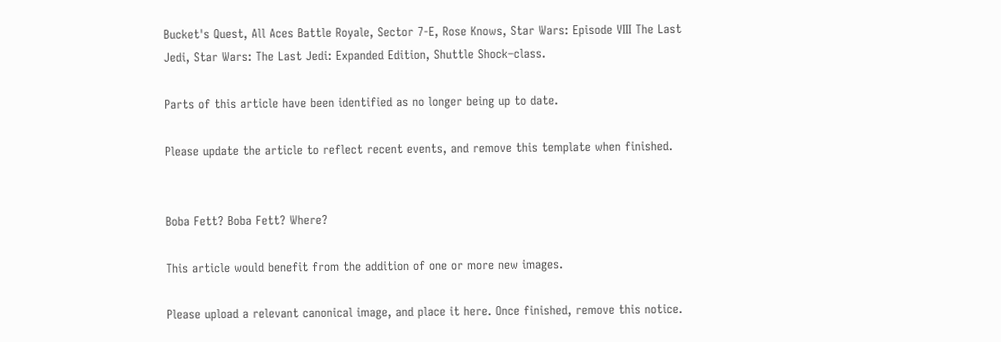Bucket's Quest, All Aces Battle Royale, Sector 7-E, Rose Knows, Star Wars: Episode VIII The Last Jedi, Star Wars: The Last Jedi: Expanded Edition, Shuttle Shock–class.

Parts of this article have been identified as no longer being up to date.

Please update the article to reflect recent events, and remove this template when finished.


Boba Fett? Boba Fett? Where?

This article would benefit from the addition of one or more new images.

Please upload a relevant canonical image, and place it here. Once finished, remove this notice.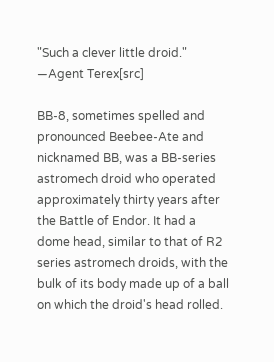"Such a clever little droid."
―Agent Terex[src]

BB-8, sometimes spelled and pronounced Beebee-Ate and nicknamed BB, was a BB-series astromech droid who operated approximately thirty years after the Battle of Endor. It had a dome head, similar to that of R2 series astromech droids, with the bulk of its body made up of a ball on which the droid's head rolled.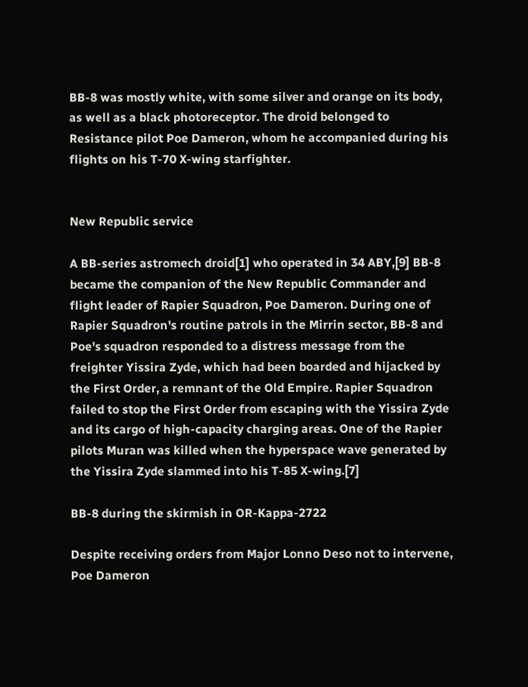BB-8 was mostly white, with some silver and orange on its body, as well as a black photoreceptor. The droid belonged to Resistance pilot Poe Dameron, whom he accompanied during his flights on his T-70 X-wing starfighter.


New Republic service

A BB-series astromech droid[1] who operated in 34 ABY,[9] BB-8 became the companion of the New Republic Commander and flight leader of Rapier Squadron, Poe Dameron. During one of Rapier Squadron's routine patrols in the Mirrin sector, BB-8 and Poe's squadron responded to a distress message from the freighter Yissira Zyde, which had been boarded and hijacked by the First Order, a remnant of the Old Empire. Rapier Squadron failed to stop the First Order from escaping with the Yissira Zyde and its cargo of high-capacity charging areas. One of the Rapier pilots Muran was killed when the hyperspace wave generated by the Yissira Zyde slammed into his T-85 X-wing.[7]

BB-8 during the skirmish in OR-Kappa-2722

Despite receiving orders from Major Lonno Deso not to intervene, Poe Dameron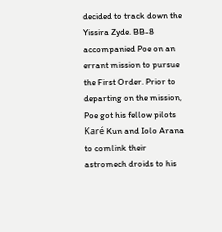decided to track down the Yissira Zyde. BB-8 accompanied Poe on an errant mission to pursue the First Order. Prior to departing on the mission, Poe got his fellow pilots Karé Kun and Iolo Arana to comlink their astromech droids to his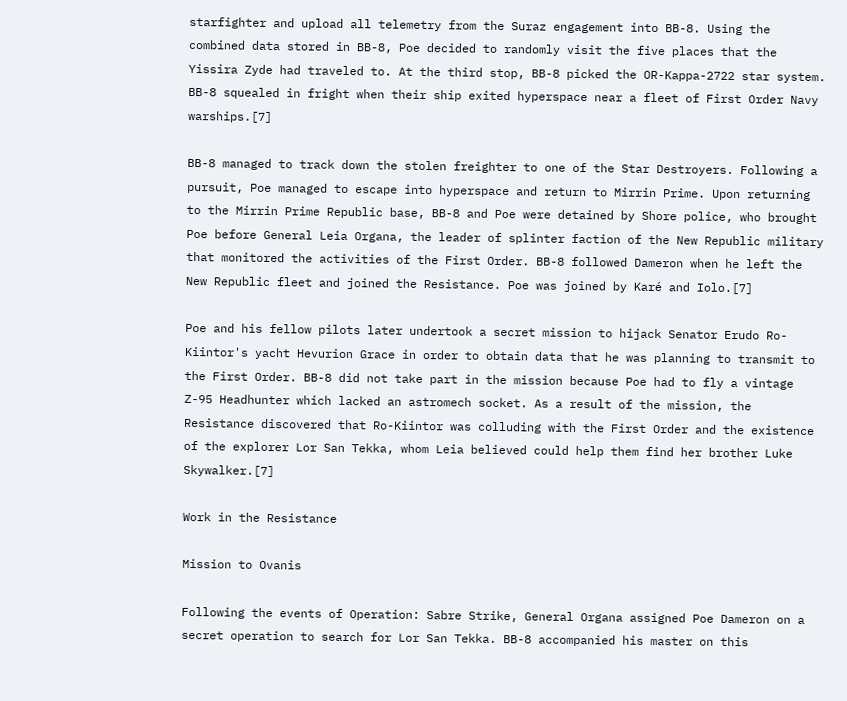starfighter and upload all telemetry from the Suraz engagement into BB-8. Using the combined data stored in BB-8, Poe decided to randomly visit the five places that the Yissira Zyde had traveled to. At the third stop, BB-8 picked the OR-Kappa-2722 star system. BB-8 squealed in fright when their ship exited hyperspace near a fleet of First Order Navy warships.[7]

BB-8 managed to track down the stolen freighter to one of the Star Destroyers. Following a pursuit, Poe managed to escape into hyperspace and return to Mirrin Prime. Upon returning to the Mirrin Prime Republic base, BB-8 and Poe were detained by Shore police, who brought Poe before General Leia Organa, the leader of splinter faction of the New Republic military that monitored the activities of the First Order. BB-8 followed Dameron when he left the New Republic fleet and joined the Resistance. Poe was joined by Karé and Iolo.[7]

Poe and his fellow pilots later undertook a secret mission to hijack Senator Erudo Ro-Kiintor's yacht Hevurion Grace in order to obtain data that he was planning to transmit to the First Order. BB-8 did not take part in the mission because Poe had to fly a vintage Z-95 Headhunter which lacked an astromech socket. As a result of the mission, the Resistance discovered that Ro-Kiintor was colluding with the First Order and the existence of the explorer Lor San Tekka, whom Leia believed could help them find her brother Luke Skywalker.[7]

Work in the Resistance

Mission to Ovanis

Following the events of Operation: Sabre Strike, General Organa assigned Poe Dameron on a secret operation to search for Lor San Tekka. BB-8 accompanied his master on this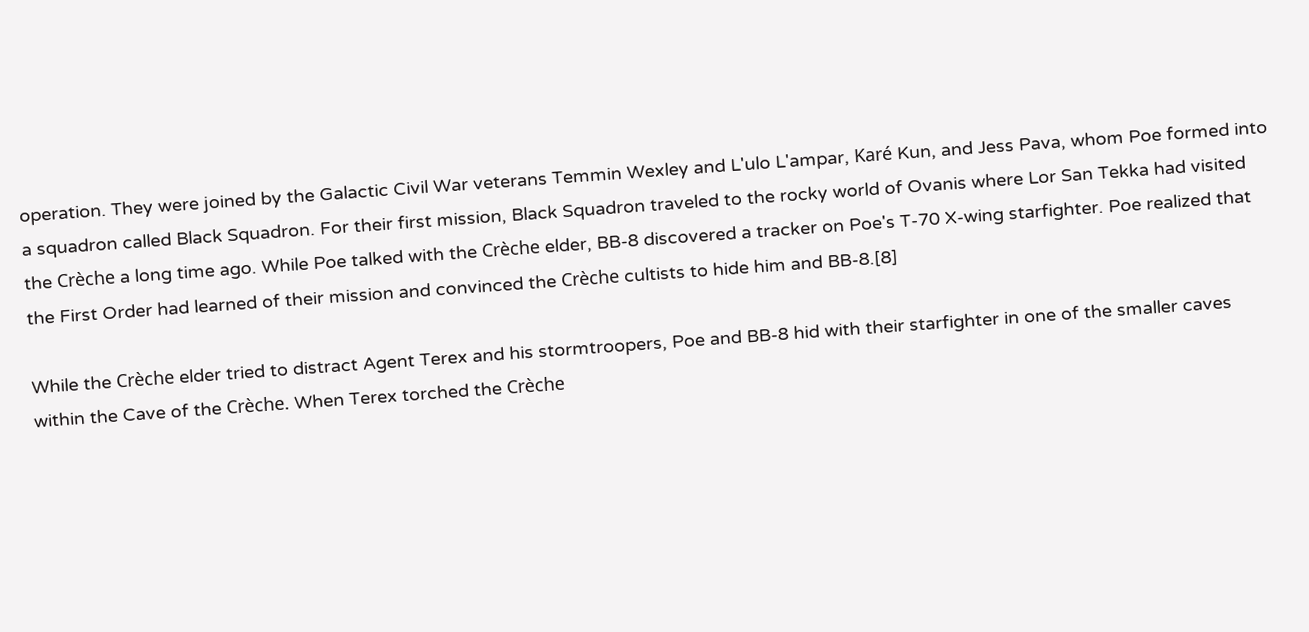operation. They were joined by the Galactic Civil War veterans Temmin Wexley and L'ulo L'ampar, Karé Kun, and Jess Pava, whom Poe formed into a squadron called Black Squadron. For their first mission, Black Squadron traveled to the rocky world of Ovanis where Lor San Tekka had visited the Crèche a long time ago. While Poe talked with the Crèche elder, BB-8 discovered a tracker on Poe's T-70 X-wing starfighter. Poe realized that the First Order had learned of their mission and convinced the Crèche cultists to hide him and BB-8.[8]

While the Crèche elder tried to distract Agent Terex and his stormtroopers, Poe and BB-8 hid with their starfighter in one of the smaller caves within the Cave of the Crèche. When Terex torched the Crèche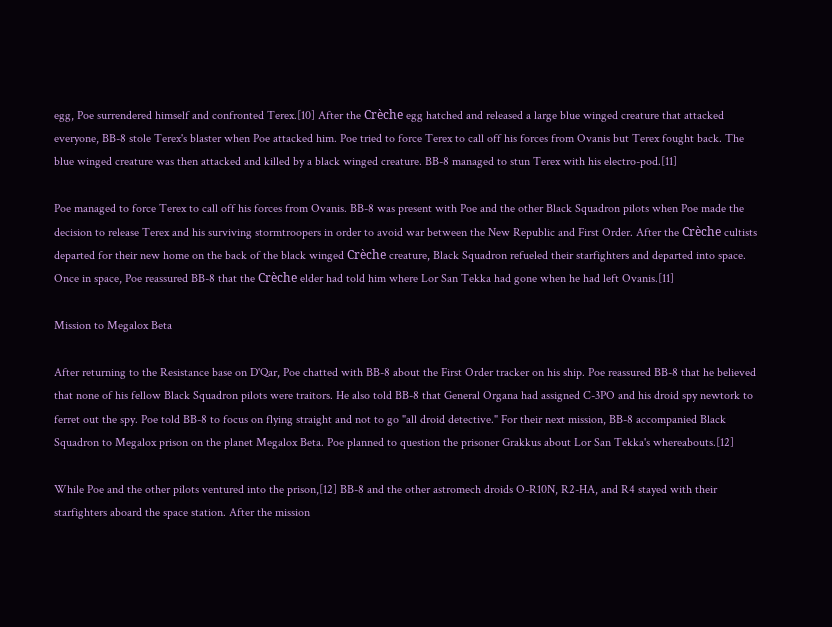egg, Poe surrendered himself and confronted Terex.[10] After the Crèche egg hatched and released a large blue winged creature that attacked everyone, BB-8 stole Terex's blaster when Poe attacked him. Poe tried to force Terex to call off his forces from Ovanis but Terex fought back. The blue winged creature was then attacked and killed by a black winged creature. BB-8 managed to stun Terex with his electro-pod.[11]

Poe managed to force Terex to call off his forces from Ovanis. BB-8 was present with Poe and the other Black Squadron pilots when Poe made the decision to release Terex and his surviving stormtroopers in order to avoid war between the New Republic and First Order. After the Crèche cultists departed for their new home on the back of the black winged Crèche creature, Black Squadron refueled their starfighters and departed into space. Once in space, Poe reassured BB-8 that the Crèche elder had told him where Lor San Tekka had gone when he had left Ovanis.[11]

Mission to Megalox Beta

After returning to the Resistance base on D'Qar, Poe chatted with BB-8 about the First Order tracker on his ship. Poe reassured BB-8 that he believed that none of his fellow Black Squadron pilots were traitors. He also told BB-8 that General Organa had assigned C-3PO and his droid spy newtork to ferret out the spy. Poe told BB-8 to focus on flying straight and not to go "all droid detective." For their next mission, BB-8 accompanied Black Squadron to Megalox prison on the planet Megalox Beta. Poe planned to question the prisoner Grakkus about Lor San Tekka's whereabouts.[12]

While Poe and the other pilots ventured into the prison,[12] BB-8 and the other astromech droids O-R10N, R2-HA, and R4 stayed with their starfighters aboard the space station. After the mission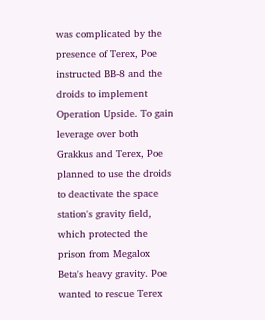was complicated by the presence of Terex, Poe instructed BB-8 and the droids to implement Operation Upside. To gain leverage over both Grakkus and Terex, Poe planned to use the droids to deactivate the space station's gravity field, which protected the prison from Megalox Beta's heavy gravity. Poe wanted to rescue Terex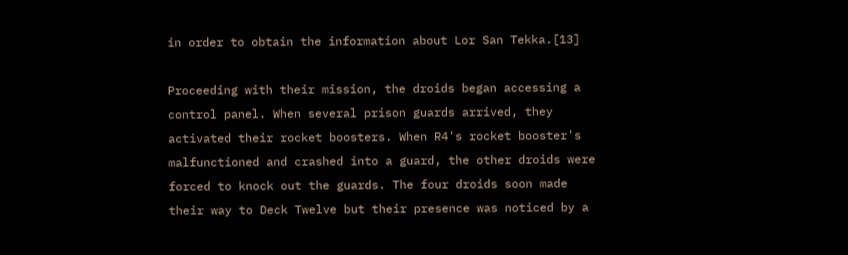in order to obtain the information about Lor San Tekka.[13]

Proceeding with their mission, the droids began accessing a control panel. When several prison guards arrived, they activated their rocket boosters. When R4's rocket booster's malfunctioned and crashed into a guard, the other droids were forced to knock out the guards. The four droids soon made their way to Deck Twelve but their presence was noticed by a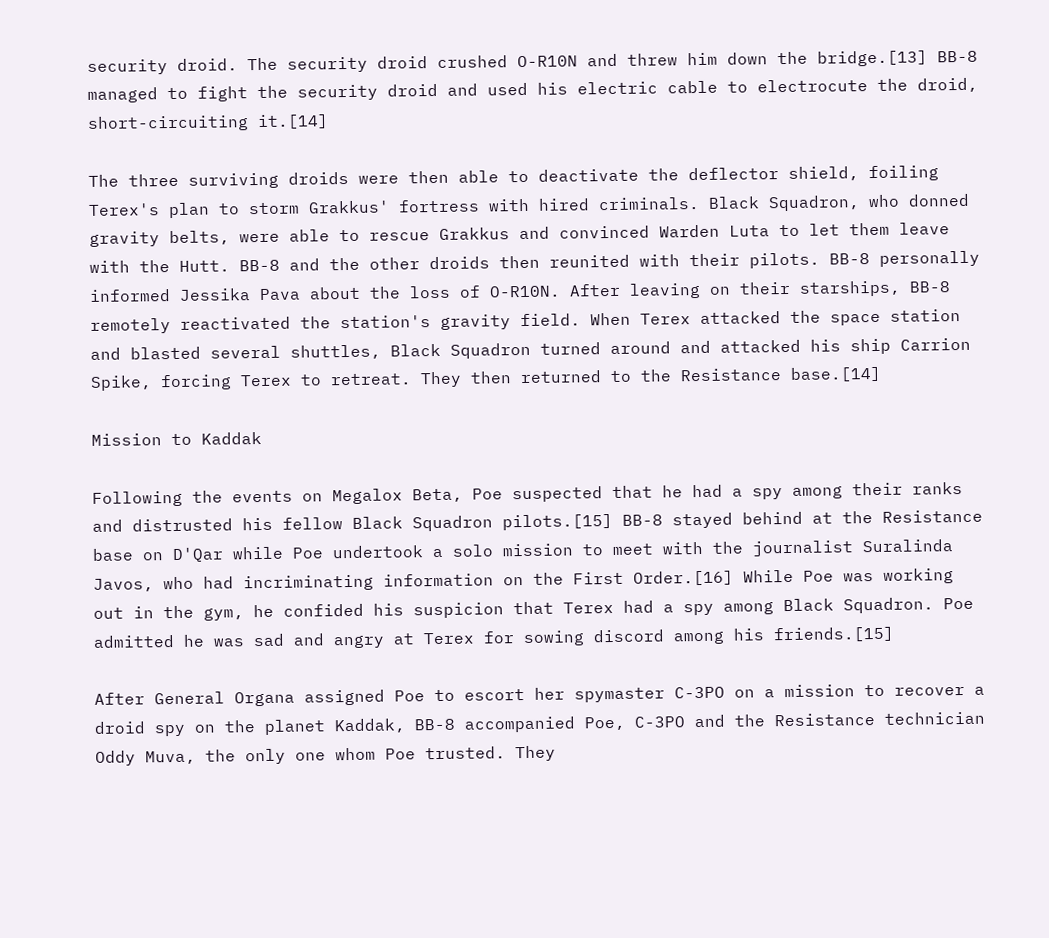security droid. The security droid crushed O-R10N and threw him down the bridge.[13] BB-8 managed to fight the security droid and used his electric cable to electrocute the droid, short-circuiting it.[14]

The three surviving droids were then able to deactivate the deflector shield, foiling Terex's plan to storm Grakkus' fortress with hired criminals. Black Squadron, who donned gravity belts, were able to rescue Grakkus and convinced Warden Luta to let them leave with the Hutt. BB-8 and the other droids then reunited with their pilots. BB-8 personally informed Jessika Pava about the loss of O-R10N. After leaving on their starships, BB-8 remotely reactivated the station's gravity field. When Terex attacked the space station and blasted several shuttles, Black Squadron turned around and attacked his ship Carrion Spike, forcing Terex to retreat. They then returned to the Resistance base.[14]

Mission to Kaddak

Following the events on Megalox Beta, Poe suspected that he had a spy among their ranks and distrusted his fellow Black Squadron pilots.[15] BB-8 stayed behind at the Resistance base on D'Qar while Poe undertook a solo mission to meet with the journalist Suralinda Javos, who had incriminating information on the First Order.[16] While Poe was working out in the gym, he confided his suspicion that Terex had a spy among Black Squadron. Poe admitted he was sad and angry at Terex for sowing discord among his friends.[15]

After General Organa assigned Poe to escort her spymaster C-3PO on a mission to recover a droid spy on the planet Kaddak, BB-8 accompanied Poe, C-3PO and the Resistance technician Oddy Muva, the only one whom Poe trusted. They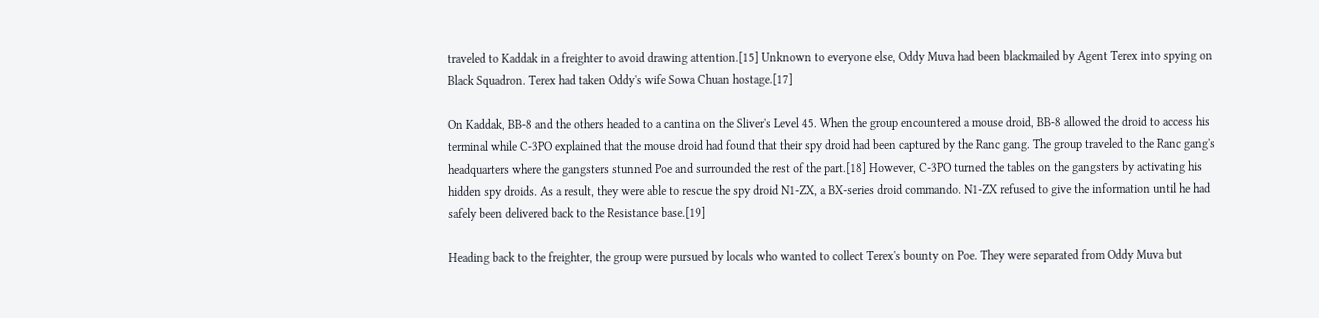traveled to Kaddak in a freighter to avoid drawing attention.[15] Unknown to everyone else, Oddy Muva had been blackmailed by Agent Terex into spying on Black Squadron. Terex had taken Oddy's wife Sowa Chuan hostage.[17]

On Kaddak, BB-8 and the others headed to a cantina on the Sliver's Level 45. When the group encountered a mouse droid, BB-8 allowed the droid to access his terminal while C-3PO explained that the mouse droid had found that their spy droid had been captured by the Ranc gang. The group traveled to the Ranc gang's headquarters where the gangsters stunned Poe and surrounded the rest of the part.[18] However, C-3PO turned the tables on the gangsters by activating his hidden spy droids. As a result, they were able to rescue the spy droid N1-ZX, a BX-series droid commando. N1-ZX refused to give the information until he had safely been delivered back to the Resistance base.[19]

Heading back to the freighter, the group were pursued by locals who wanted to collect Terex's bounty on Poe. They were separated from Oddy Muva but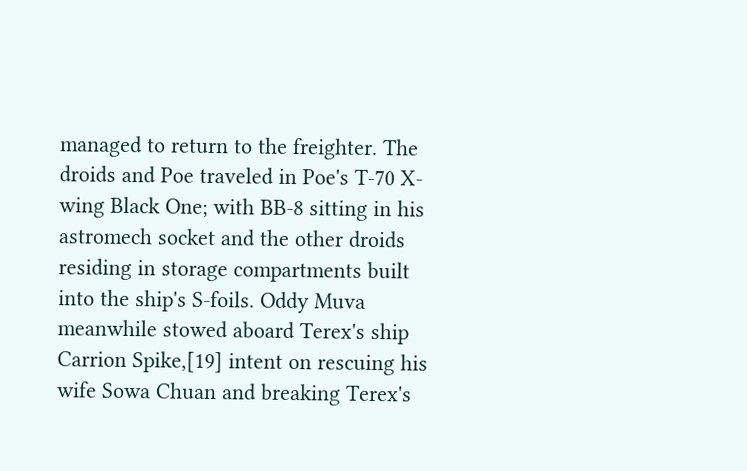managed to return to the freighter. The droids and Poe traveled in Poe's T-70 X-wing Black One; with BB-8 sitting in his astromech socket and the other droids residing in storage compartments built into the ship's S-foils. Oddy Muva meanwhile stowed aboard Terex's ship Carrion Spike,[19] intent on rescuing his wife Sowa Chuan and breaking Terex's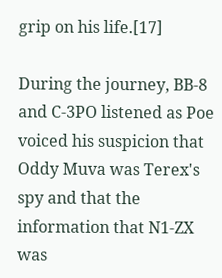grip on his life.[17]

During the journey, BB-8 and C-3PO listened as Poe voiced his suspicion that Oddy Muva was Terex's spy and that the information that N1-ZX was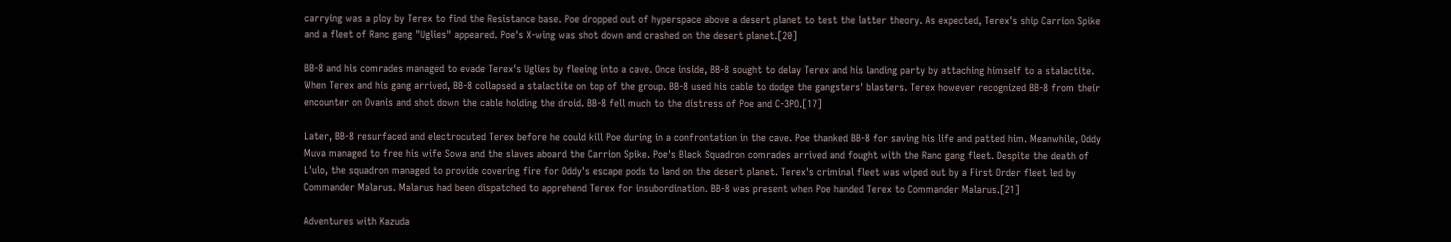carrying was a ploy by Terex to find the Resistance base. Poe dropped out of hyperspace above a desert planet to test the latter theory. As expected, Terex's ship Carrion Spike and a fleet of Ranc gang "Uglies" appeared. Poe's X-wing was shot down and crashed on the desert planet.[20]

BB-8 and his comrades managed to evade Terex's Uglies by fleeing into a cave. Once inside, BB-8 sought to delay Terex and his landing party by attaching himself to a stalactite. When Terex and his gang arrived, BB-8 collapsed a stalactite on top of the group. BB-8 used his cable to dodge the gangsters' blasters. Terex however recognized BB-8 from their encounter on Ovanis and shot down the cable holding the droid. BB-8 fell much to the distress of Poe and C-3PO.[17]

Later, BB-8 resurfaced and electrocuted Terex before he could kill Poe during in a confrontation in the cave. Poe thanked BB-8 for saving his life and patted him. Meanwhile, Oddy Muva managed to free his wife Sowa and the slaves aboard the Carrion Spike. Poe's Black Squadron comrades arrived and fought with the Ranc gang fleet. Despite the death of L'ulo, the squadron managed to provide covering fire for Oddy's escape pods to land on the desert planet. Terex's criminal fleet was wiped out by a First Order fleet led by Commander Malarus. Malarus had been dispatched to apprehend Terex for insubordination. BB-8 was present when Poe handed Terex to Commander Malarus.[21]

Adventures with Kazuda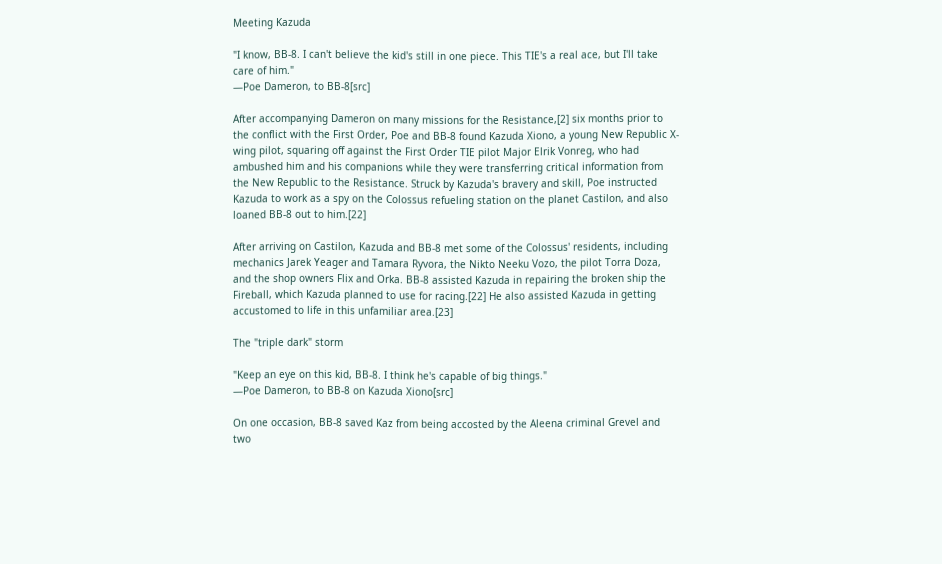Meeting Kazuda

"I know, BB-8. I can't believe the kid's still in one piece. This TIE's a real ace, but I'll take care of him."
―Poe Dameron, to BB-8[src]

After accompanying Dameron on many missions for the Resistance,[2] six months prior to the conflict with the First Order, Poe and BB-8 found Kazuda Xiono, a young New Republic X-wing pilot, squaring off against the First Order TIE pilot Major Elrik Vonreg, who had ambushed him and his companions while they were transferring critical information from the New Republic to the Resistance. Struck by Kazuda's bravery and skill, Poe instructed Kazuda to work as a spy on the Colossus refueling station on the planet Castilon, and also loaned BB-8 out to him.[22]

After arriving on Castilon, Kazuda and BB-8 met some of the Colossus' residents, including mechanics Jarek Yeager and Tamara Ryvora, the Nikto Neeku Vozo, the pilot Torra Doza, and the shop owners Flix and Orka. BB-8 assisted Kazuda in repairing the broken ship the Fireball, which Kazuda planned to use for racing.[22] He also assisted Kazuda in getting accustomed to life in this unfamiliar area.[23]

The "triple dark" storm

"Keep an eye on this kid, BB-8. I think he's capable of big things."
―Poe Dameron, to BB-8 on Kazuda Xiono[src]

On one occasion, BB-8 saved Kaz from being accosted by the Aleena criminal Grevel and two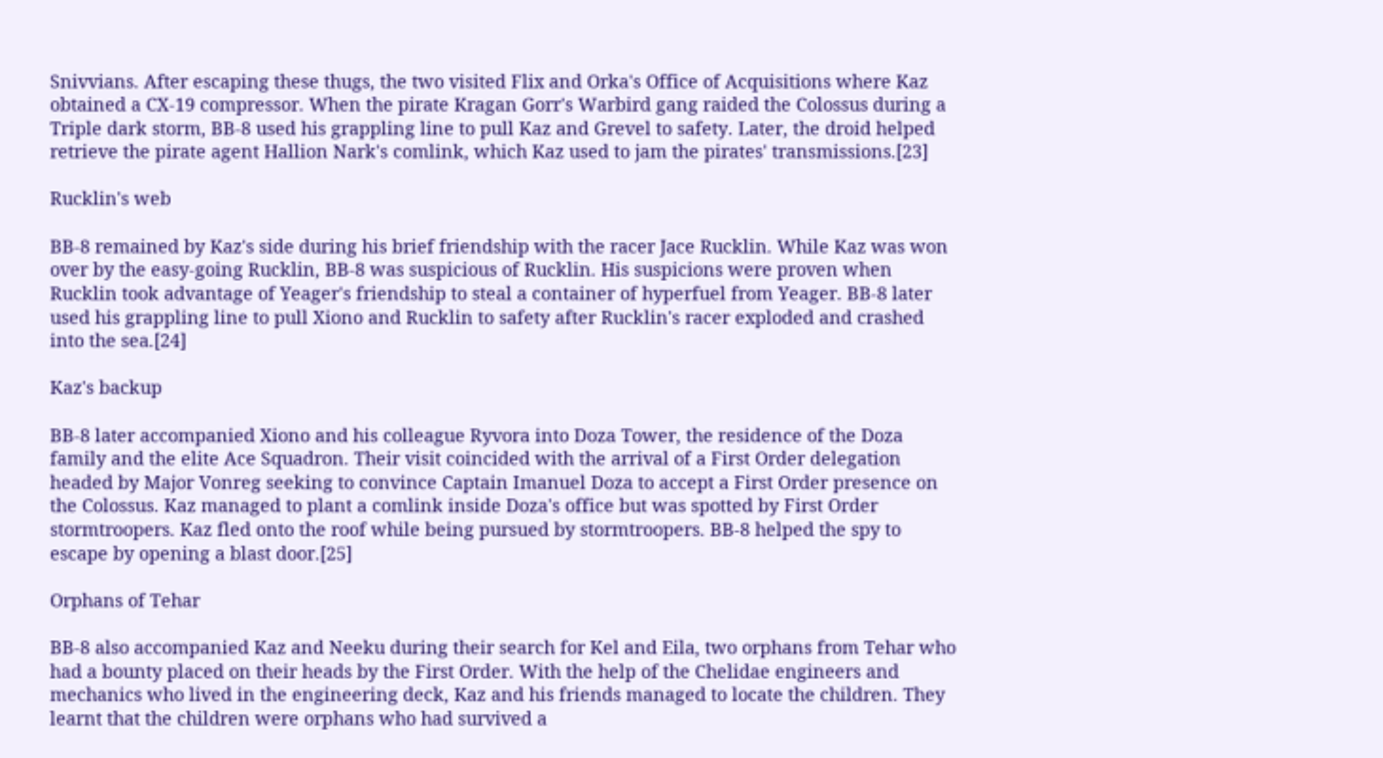Snivvians. After escaping these thugs, the two visited Flix and Orka's Office of Acquisitions where Kaz obtained a CX-19 compressor. When the pirate Kragan Gorr's Warbird gang raided the Colossus during a Triple dark storm, BB-8 used his grappling line to pull Kaz and Grevel to safety. Later, the droid helped retrieve the pirate agent Hallion Nark's comlink, which Kaz used to jam the pirates' transmissions.[23]

Rucklin's web

BB-8 remained by Kaz's side during his brief friendship with the racer Jace Rucklin. While Kaz was won over by the easy-going Rucklin, BB-8 was suspicious of Rucklin. His suspicions were proven when Rucklin took advantage of Yeager's friendship to steal a container of hyperfuel from Yeager. BB-8 later used his grappling line to pull Xiono and Rucklin to safety after Rucklin's racer exploded and crashed into the sea.[24]

Kaz's backup

BB-8 later accompanied Xiono and his colleague Ryvora into Doza Tower, the residence of the Doza family and the elite Ace Squadron. Their visit coincided with the arrival of a First Order delegation headed by Major Vonreg seeking to convince Captain Imanuel Doza to accept a First Order presence on the Colossus. Kaz managed to plant a comlink inside Doza's office but was spotted by First Order stormtroopers. Kaz fled onto the roof while being pursued by stormtroopers. BB-8 helped the spy to escape by opening a blast door.[25]

Orphans of Tehar

BB-8 also accompanied Kaz and Neeku during their search for Kel and Eila, two orphans from Tehar who had a bounty placed on their heads by the First Order. With the help of the Chelidae engineers and mechanics who lived in the engineering deck, Kaz and his friends managed to locate the children. They learnt that the children were orphans who had survived a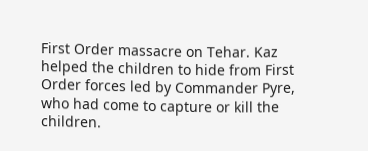First Order massacre on Tehar. Kaz helped the children to hide from First Order forces led by Commander Pyre, who had come to capture or kill the children.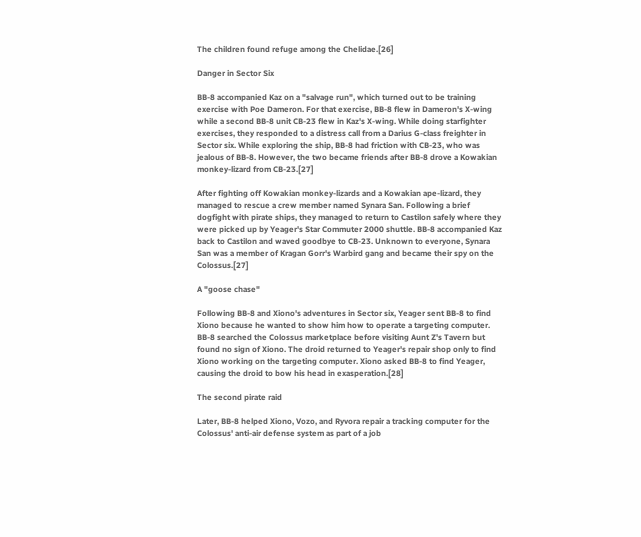The children found refuge among the Chelidae.[26]

Danger in Sector Six

BB-8 accompanied Kaz on a "salvage run", which turned out to be training exercise with Poe Dameron. For that exercise, BB-8 flew in Dameron's X-wing while a second BB-8 unit CB-23 flew in Kaz's X-wing. While doing starfighter exercises, they responded to a distress call from a Darius G-class freighter in Sector six. While exploring the ship, BB-8 had friction with CB-23, who was jealous of BB-8. However, the two became friends after BB-8 drove a Kowakian monkey-lizard from CB-23.[27]

After fighting off Kowakian monkey-lizards and a Kowakian ape-lizard, they managed to rescue a crew member named Synara San. Following a brief dogfight with pirate ships, they managed to return to Castilon safely where they were picked up by Yeager's Star Commuter 2000 shuttle. BB-8 accompanied Kaz back to Castilon and waved goodbye to CB-23. Unknown to everyone, Synara San was a member of Kragan Gorr's Warbird gang and became their spy on the Colossus.[27]

A "goose chase"

Following BB-8 and Xiono's adventures in Sector six, Yeager sent BB-8 to find Xiono because he wanted to show him how to operate a targeting computer. BB-8 searched the Colossus marketplace before visiting Aunt Z's Tavern but found no sign of Xiono. The droid returned to Yeager's repair shop only to find Xiono working on the targeting computer. Xiono asked BB-8 to find Yeager, causing the droid to bow his head in exasperation.[28]

The second pirate raid

Later, BB-8 helped Xiono, Vozo, and Ryvora repair a tracking computer for the Colossus' anti-air defense system as part of a job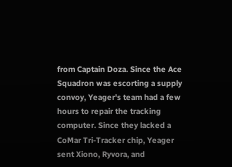from Captain Doza. Since the Ace Squadron was escorting a supply convoy, Yeager's team had a few hours to repair the tracking computer. Since they lacked a CoMar Tri-Tracker chip, Yeager sent Xiono, Ryvora, and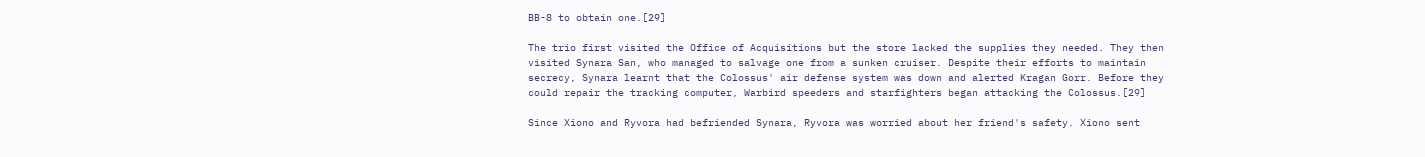BB-8 to obtain one.[29]

The trio first visited the Office of Acquisitions but the store lacked the supplies they needed. They then visited Synara San, who managed to salvage one from a sunken cruiser. Despite their efforts to maintain secrecy, Synara learnt that the Colossus' air defense system was down and alerted Kragan Gorr. Before they could repair the tracking computer, Warbird speeders and starfighters began attacking the Colossus.[29]

Since Xiono and Ryvora had befriended Synara, Ryvora was worried about her friend's safety. Xiono sent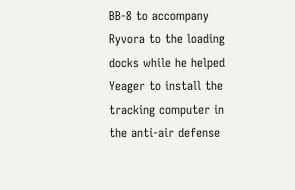BB-8 to accompany Ryvora to the loading docks while he helped Yeager to install the tracking computer in the anti-air defense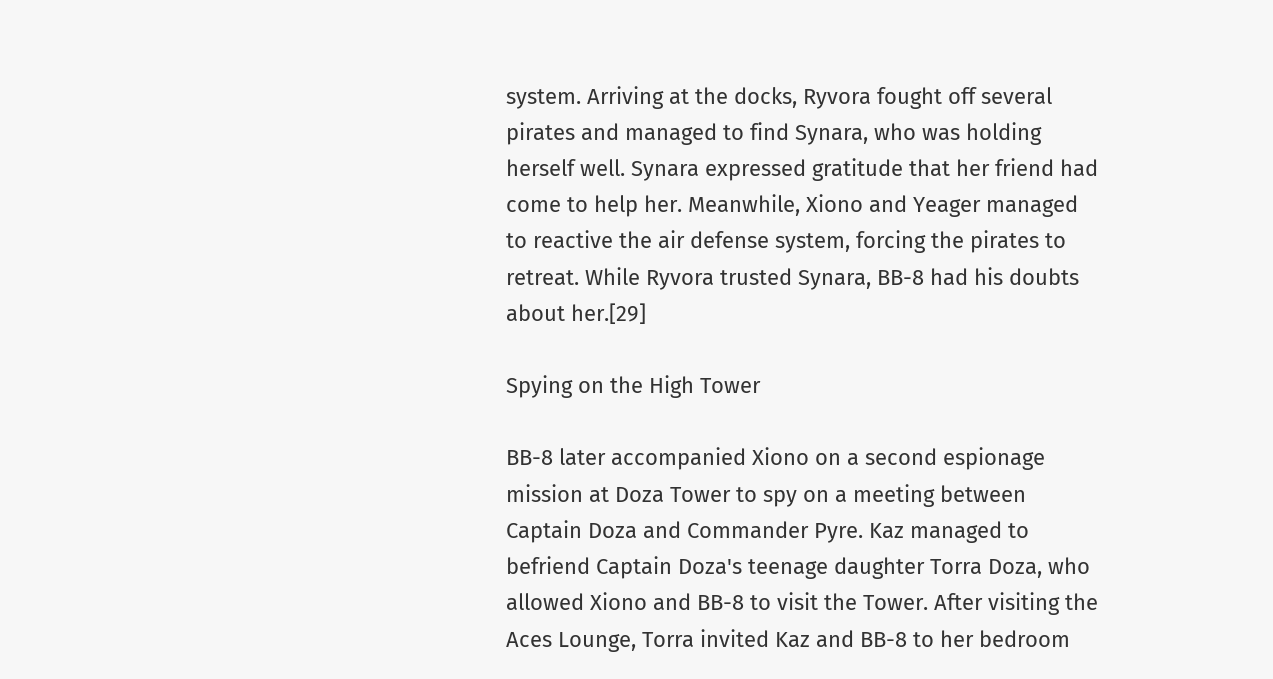system. Arriving at the docks, Ryvora fought off several pirates and managed to find Synara, who was holding herself well. Synara expressed gratitude that her friend had come to help her. Meanwhile, Xiono and Yeager managed to reactive the air defense system, forcing the pirates to retreat. While Ryvora trusted Synara, BB-8 had his doubts about her.[29]

Spying on the High Tower

BB-8 later accompanied Xiono on a second espionage mission at Doza Tower to spy on a meeting between Captain Doza and Commander Pyre. Kaz managed to befriend Captain Doza's teenage daughter Torra Doza, who allowed Xiono and BB-8 to visit the Tower. After visiting the Aces Lounge, Torra invited Kaz and BB-8 to her bedroom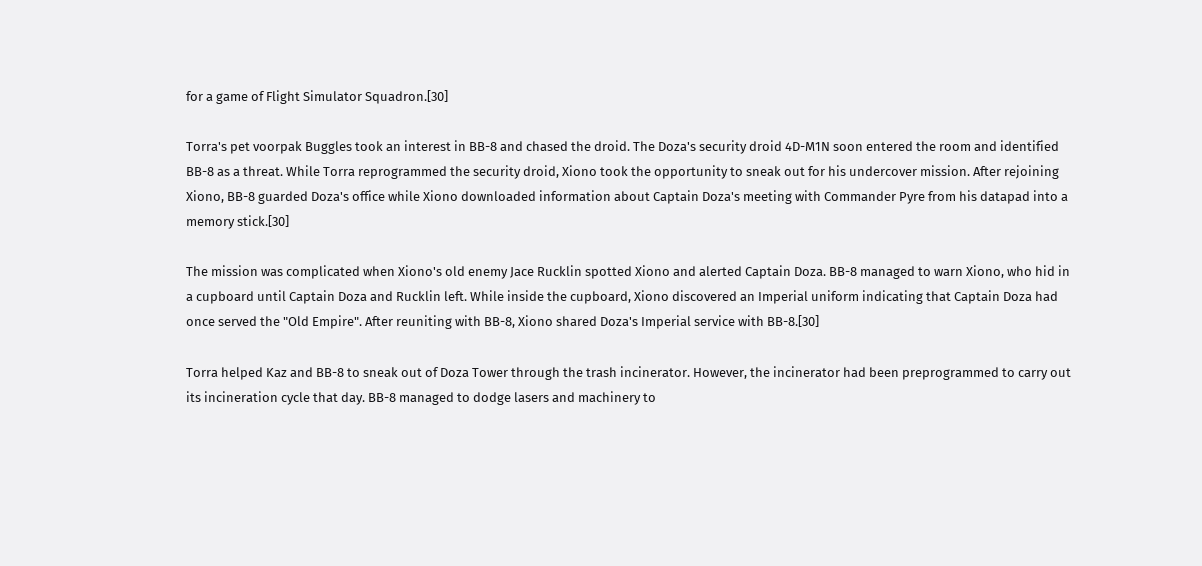for a game of Flight Simulator Squadron.[30]

Torra's pet voorpak Buggles took an interest in BB-8 and chased the droid. The Doza's security droid 4D-M1N soon entered the room and identified BB-8 as a threat. While Torra reprogrammed the security droid, Xiono took the opportunity to sneak out for his undercover mission. After rejoining Xiono, BB-8 guarded Doza's office while Xiono downloaded information about Captain Doza's meeting with Commander Pyre from his datapad into a memory stick.[30]

The mission was complicated when Xiono's old enemy Jace Rucklin spotted Xiono and alerted Captain Doza. BB-8 managed to warn Xiono, who hid in a cupboard until Captain Doza and Rucklin left. While inside the cupboard, Xiono discovered an Imperial uniform indicating that Captain Doza had once served the "Old Empire". After reuniting with BB-8, Xiono shared Doza's Imperial service with BB-8.[30]

Torra helped Kaz and BB-8 to sneak out of Doza Tower through the trash incinerator. However, the incinerator had been preprogrammed to carry out its incineration cycle that day. BB-8 managed to dodge lasers and machinery to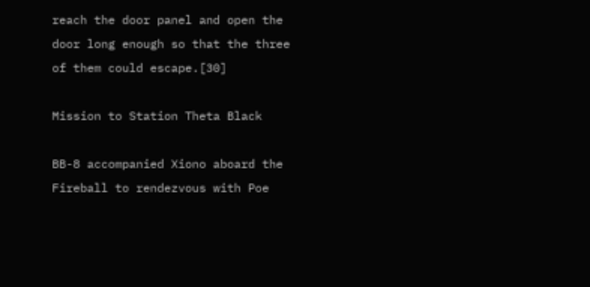reach the door panel and open the door long enough so that the three of them could escape.[30]

Mission to Station Theta Black

BB-8 accompanied Xiono aboard the Fireball to rendezvous with Poe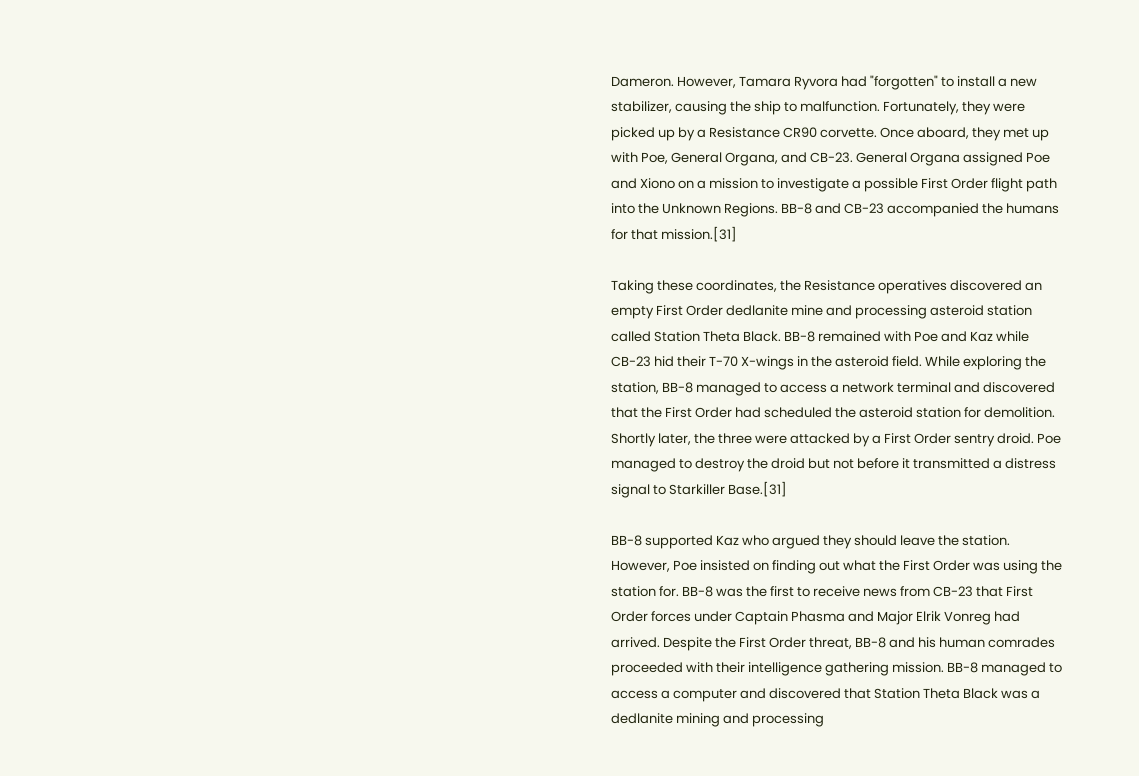Dameron. However, Tamara Ryvora had "forgotten" to install a new stabilizer, causing the ship to malfunction. Fortunately, they were picked up by a Resistance CR90 corvette. Once aboard, they met up with Poe, General Organa, and CB-23. General Organa assigned Poe and Xiono on a mission to investigate a possible First Order flight path into the Unknown Regions. BB-8 and CB-23 accompanied the humans for that mission.[31]

Taking these coordinates, the Resistance operatives discovered an empty First Order dedlanite mine and processing asteroid station called Station Theta Black. BB-8 remained with Poe and Kaz while CB-23 hid their T-70 X-wings in the asteroid field. While exploring the station, BB-8 managed to access a network terminal and discovered that the First Order had scheduled the asteroid station for demolition. Shortly later, the three were attacked by a First Order sentry droid. Poe managed to destroy the droid but not before it transmitted a distress signal to Starkiller Base.[31]

BB-8 supported Kaz who argued they should leave the station. However, Poe insisted on finding out what the First Order was using the station for. BB-8 was the first to receive news from CB-23 that First Order forces under Captain Phasma and Major Elrik Vonreg had arrived. Despite the First Order threat, BB-8 and his human comrades proceeded with their intelligence gathering mission. BB-8 managed to access a computer and discovered that Station Theta Black was a dedlanite mining and processing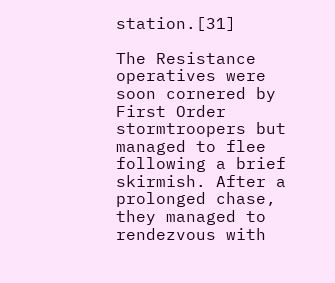station.[31]

The Resistance operatives were soon cornered by First Order stormtroopers but managed to flee following a brief skirmish. After a prolonged chase, they managed to rendezvous with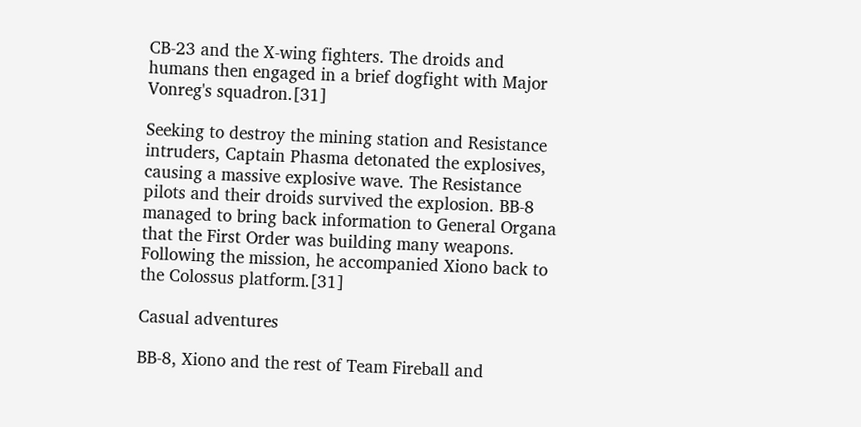CB-23 and the X-wing fighters. The droids and humans then engaged in a brief dogfight with Major Vonreg's squadron.[31]

Seeking to destroy the mining station and Resistance intruders, Captain Phasma detonated the explosives, causing a massive explosive wave. The Resistance pilots and their droids survived the explosion. BB-8 managed to bring back information to General Organa that the First Order was building many weapons. Following the mission, he accompanied Xiono back to the Colossus platform.[31]

Casual adventures

BB-8, Xiono and the rest of Team Fireball and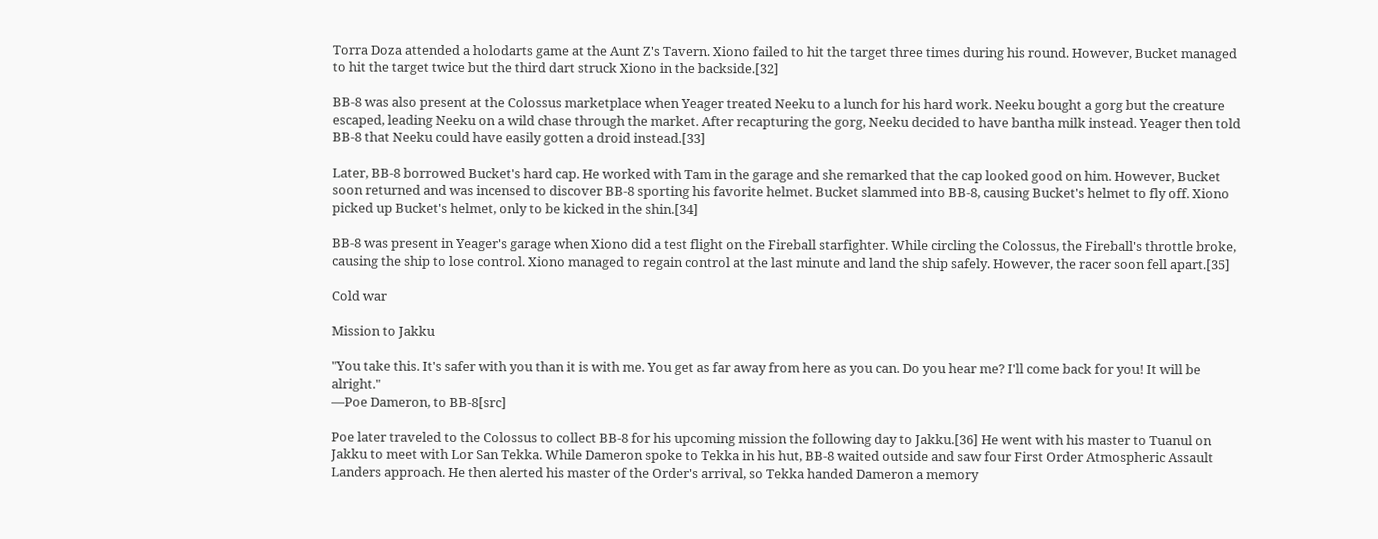Torra Doza attended a holodarts game at the Aunt Z's Tavern. Xiono failed to hit the target three times during his round. However, Bucket managed to hit the target twice but the third dart struck Xiono in the backside.[32]

BB-8 was also present at the Colossus marketplace when Yeager treated Neeku to a lunch for his hard work. Neeku bought a gorg but the creature escaped, leading Neeku on a wild chase through the market. After recapturing the gorg, Neeku decided to have bantha milk instead. Yeager then told BB-8 that Neeku could have easily gotten a droid instead.[33]

Later, BB-8 borrowed Bucket's hard cap. He worked with Tam in the garage and she remarked that the cap looked good on him. However, Bucket soon returned and was incensed to discover BB-8 sporting his favorite helmet. Bucket slammed into BB-8, causing Bucket's helmet to fly off. Xiono picked up Bucket's helmet, only to be kicked in the shin.[34]

BB-8 was present in Yeager's garage when Xiono did a test flight on the Fireball starfighter. While circling the Colossus, the Fireball's throttle broke, causing the ship to lose control. Xiono managed to regain control at the last minute and land the ship safely. However, the racer soon fell apart.[35]

Cold war

Mission to Jakku

"You take this. It's safer with you than it is with me. You get as far away from here as you can. Do you hear me? I'll come back for you! It will be alright."
―Poe Dameron, to BB-8[src]

Poe later traveled to the Colossus to collect BB-8 for his upcoming mission the following day to Jakku.[36] He went with his master to Tuanul on Jakku to meet with Lor San Tekka. While Dameron spoke to Tekka in his hut, BB-8 waited outside and saw four First Order Atmospheric Assault Landers approach. He then alerted his master of the Order's arrival, so Tekka handed Dameron a memory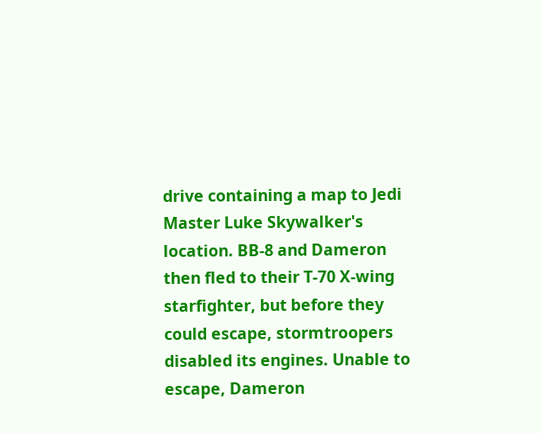drive containing a map to Jedi Master Luke Skywalker's location. BB-8 and Dameron then fled to their T-70 X-wing starfighter, but before they could escape, stormtroopers disabled its engines. Unable to escape, Dameron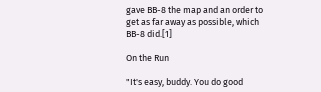gave BB-8 the map and an order to get as far away as possible, which BB-8 did.[1]

On the Run

"It's easy, buddy. You do good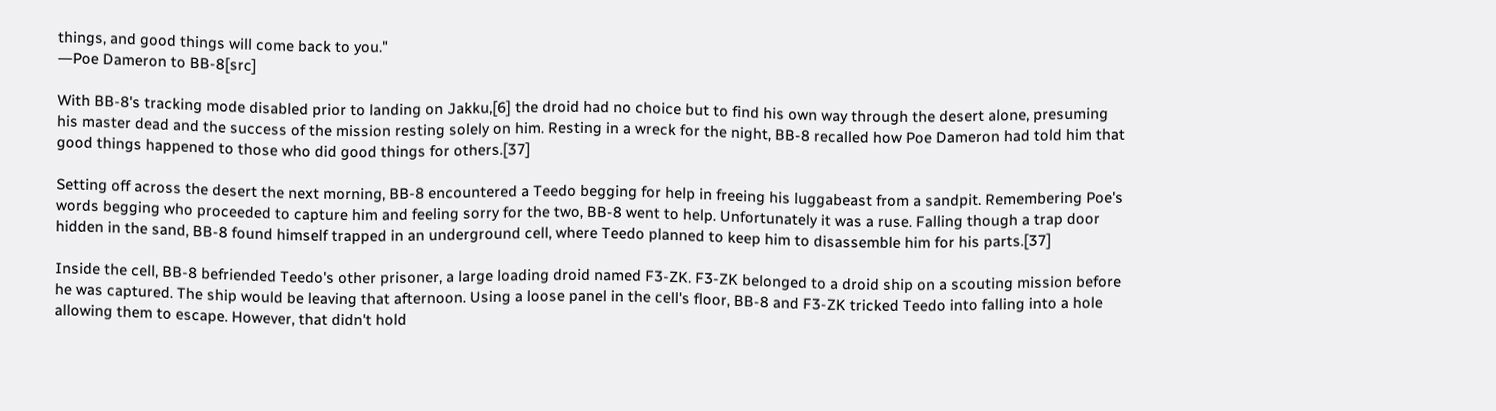things, and good things will come back to you."
―Poe Dameron to BB-8[src]

With BB-8's tracking mode disabled prior to landing on Jakku,[6] the droid had no choice but to find his own way through the desert alone, presuming his master dead and the success of the mission resting solely on him. Resting in a wreck for the night, BB-8 recalled how Poe Dameron had told him that good things happened to those who did good things for others.[37]

Setting off across the desert the next morning, BB-8 encountered a Teedo begging for help in freeing his luggabeast from a sandpit. Remembering Poe's words begging who proceeded to capture him and feeling sorry for the two, BB-8 went to help. Unfortunately it was a ruse. Falling though a trap door hidden in the sand, BB-8 found himself trapped in an underground cell, where Teedo planned to keep him to disassemble him for his parts.[37]

Inside the cell, BB-8 befriended Teedo's other prisoner, a large loading droid named F3-ZK. F3-ZK belonged to a droid ship on a scouting mission before he was captured. The ship would be leaving that afternoon. Using a loose panel in the cell's floor, BB-8 and F3-ZK tricked Teedo into falling into a hole allowing them to escape. However, that didn't hold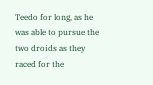Teedo for long, as he was able to pursue the two droids as they raced for the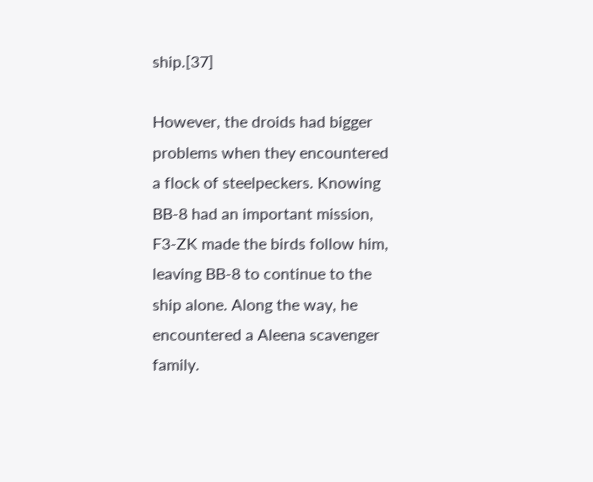ship.[37]

However, the droids had bigger problems when they encountered a flock of steelpeckers. Knowing BB-8 had an important mission, F3-ZK made the birds follow him, leaving BB-8 to continue to the ship alone. Along the way, he encountered a Aleena scavenger family.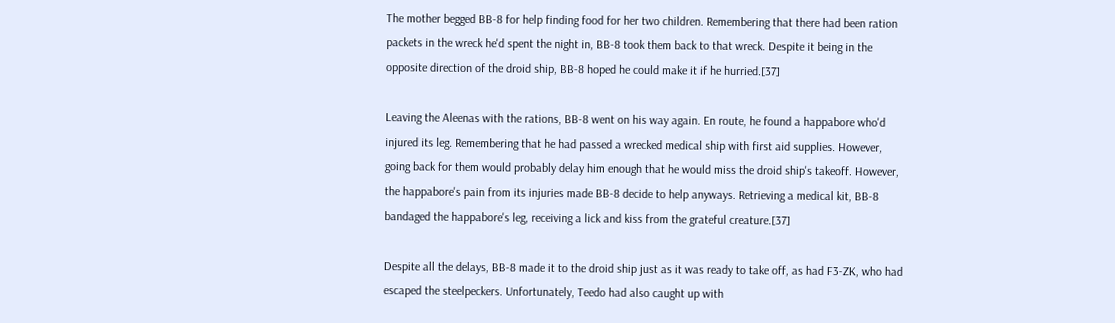The mother begged BB-8 for help finding food for her two children. Remembering that there had been ration packets in the wreck he'd spent the night in, BB-8 took them back to that wreck. Despite it being in the opposite direction of the droid ship, BB-8 hoped he could make it if he hurried.[37]

Leaving the Aleenas with the rations, BB-8 went on his way again. En route, he found a happabore who'd injured its leg. Remembering that he had passed a wrecked medical ship with first aid supplies. However, going back for them would probably delay him enough that he would miss the droid ship's takeoff. However, the happabore's pain from its injuries made BB-8 decide to help anyways. Retrieving a medical kit, BB-8 bandaged the happabore's leg, receiving a lick and kiss from the grateful creature.[37]

Despite all the delays, BB-8 made it to the droid ship just as it was ready to take off, as had F3-ZK, who had escaped the steelpeckers. Unfortunately, Teedo had also caught up with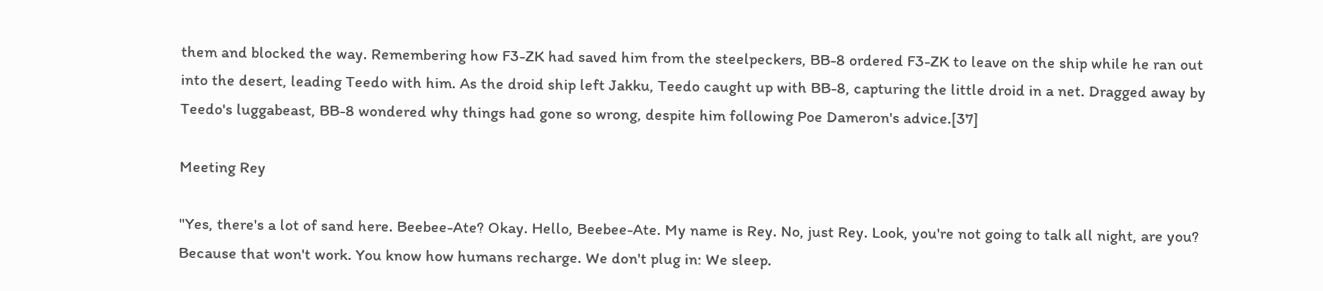them and blocked the way. Remembering how F3-ZK had saved him from the steelpeckers, BB-8 ordered F3-ZK to leave on the ship while he ran out into the desert, leading Teedo with him. As the droid ship left Jakku, Teedo caught up with BB-8, capturing the little droid in a net. Dragged away by Teedo's luggabeast, BB-8 wondered why things had gone so wrong, despite him following Poe Dameron's advice.[37]

Meeting Rey

"Yes, there's a lot of sand here. Beebee-Ate? Okay. Hello, Beebee-Ate. My name is Rey. No, just Rey. Look, you're not going to talk all night, are you? Because that won't work. You know how humans recharge. We don't plug in: We sleep.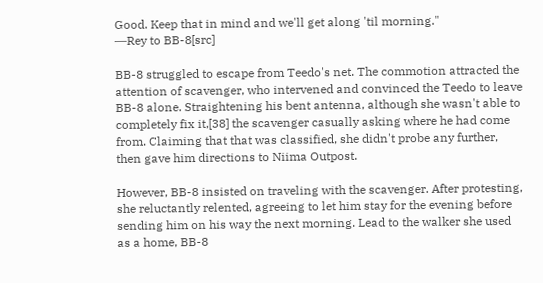Good. Keep that in mind and we'll get along 'til morning."
―Rey to BB-8[src]

BB-8 struggled to escape from Teedo's net. The commotion attracted the attention of scavenger, who intervened and convinced the Teedo to leave BB-8 alone. Straightening his bent antenna, although she wasn't able to completely fix it,[38] the scavenger casually asking where he had come from. Claiming that that was classified, she didn't probe any further, then gave him directions to Niima Outpost.

However, BB-8 insisted on traveling with the scavenger. After protesting, she reluctantly relented, agreeing to let him stay for the evening before sending him on his way the next morning. Lead to the walker she used as a home, BB-8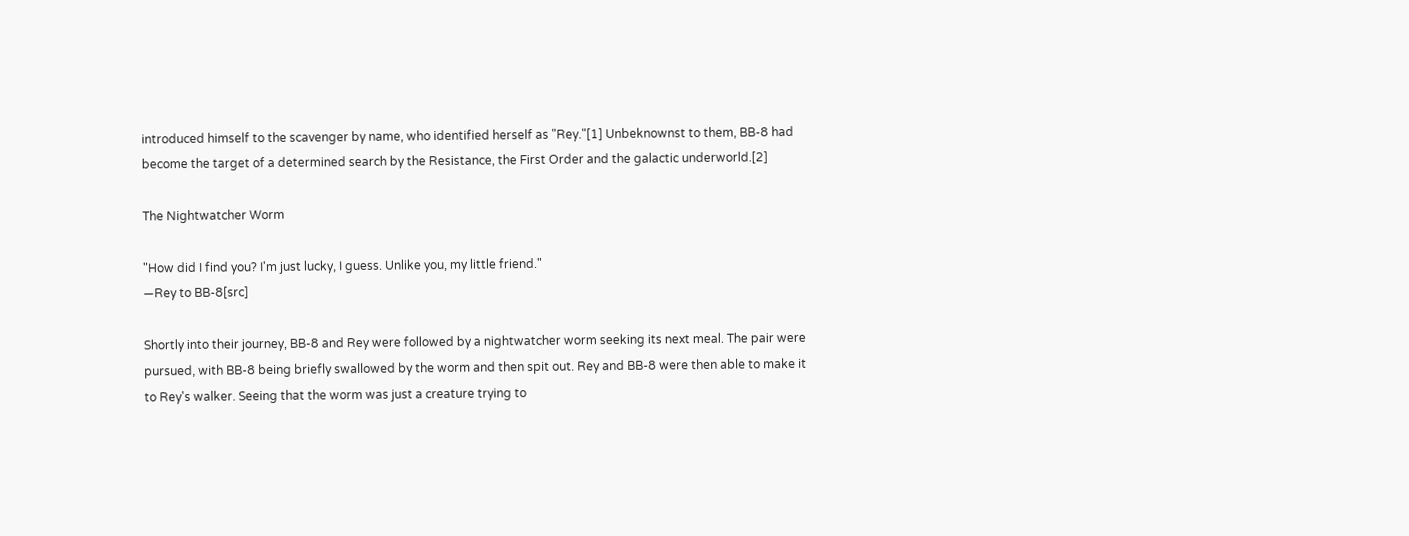introduced himself to the scavenger by name, who identified herself as "Rey."[1] Unbeknownst to them, BB-8 had become the target of a determined search by the Resistance, the First Order and the galactic underworld.[2]

The Nightwatcher Worm

"How did I find you? I'm just lucky, I guess. Unlike you, my little friend."
―Rey to BB-8[src]

Shortly into their journey, BB-8 and Rey were followed by a nightwatcher worm seeking its next meal. The pair were pursued, with BB-8 being briefly swallowed by the worm and then spit out. Rey and BB-8 were then able to make it to Rey's walker. Seeing that the worm was just a creature trying to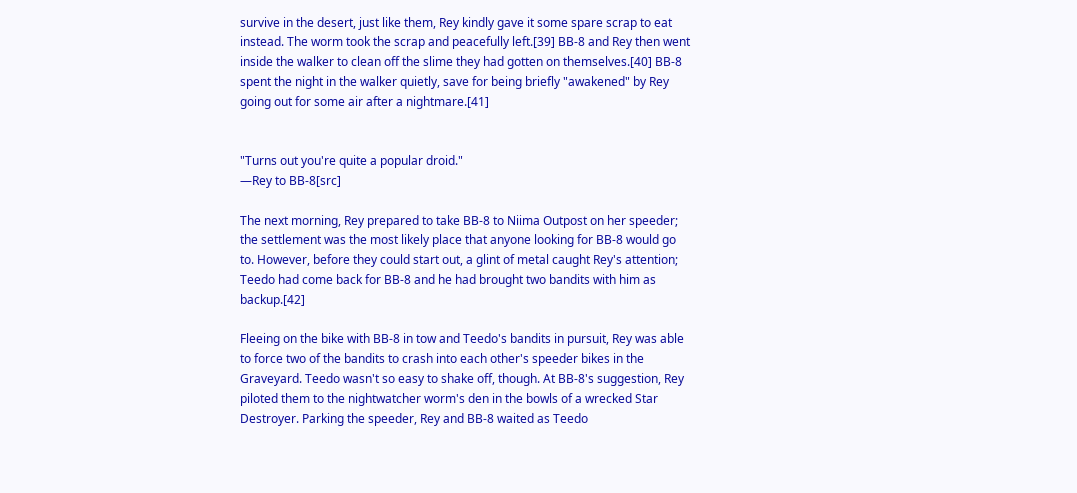survive in the desert, just like them, Rey kindly gave it some spare scrap to eat instead. The worm took the scrap and peacefully left.[39] BB-8 and Rey then went inside the walker to clean off the slime they had gotten on themselves.[40] BB-8 spent the night in the walker quietly, save for being briefly "awakened" by Rey going out for some air after a nightmare.[41]


"Turns out you're quite a popular droid."
―Rey to BB-8[src]

The next morning, Rey prepared to take BB-8 to Niima Outpost on her speeder; the settlement was the most likely place that anyone looking for BB-8 would go to. However, before they could start out, a glint of metal caught Rey's attention; Teedo had come back for BB-8 and he had brought two bandits with him as backup.[42]

Fleeing on the bike with BB-8 in tow and Teedo's bandits in pursuit, Rey was able to force two of the bandits to crash into each other's speeder bikes in the Graveyard. Teedo wasn't so easy to shake off, though. At BB-8's suggestion, Rey piloted them to the nightwatcher worm's den in the bowls of a wrecked Star Destroyer. Parking the speeder, Rey and BB-8 waited as Teedo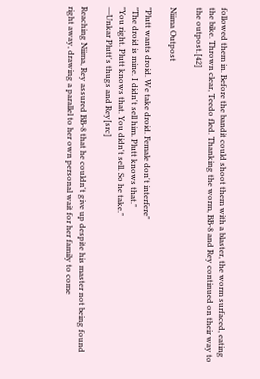followed them in. Before the bandit could shoot them with a blaster, the worm surfaced, eating the bike. Thrown clear, Teedo fled. Thanking the worm, BB-8 and Rey continued on their way to the outpost.[42]

Niima Outpost

"Plutt wants droid. We take droid. Female don't interfere"
"The droid is mine. I didn't sell him. Plutt knows that."
"You right. Plutt knows that. You didn't sell. So he take."
―Unkar Plutt's thugs and Rey[src]

Reaching Niima, Rey assured BB-8 that he couldn't give up despite his master not being found right away, drawing a parallel to her own personal wait for her family to come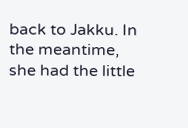back to Jakku. In the meantime, she had the little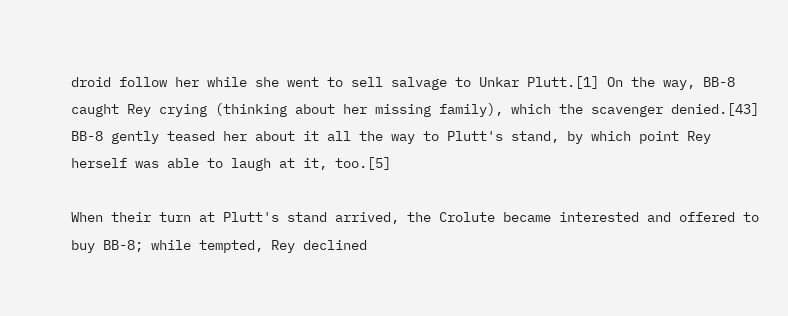droid follow her while she went to sell salvage to Unkar Plutt.[1] On the way, BB-8 caught Rey crying (thinking about her missing family), which the scavenger denied.[43] BB-8 gently teased her about it all the way to Plutt's stand, by which point Rey herself was able to laugh at it, too.[5]

When their turn at Plutt's stand arrived, the Crolute became interested and offered to buy BB-8; while tempted, Rey declined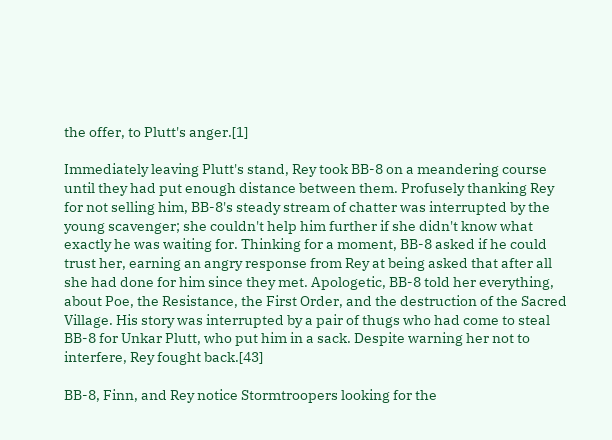the offer, to Plutt's anger.[1]

Immediately leaving Plutt's stand, Rey took BB-8 on a meandering course until they had put enough distance between them. Profusely thanking Rey for not selling him, BB-8's steady stream of chatter was interrupted by the young scavenger; she couldn't help him further if she didn't know what exactly he was waiting for. Thinking for a moment, BB-8 asked if he could trust her, earning an angry response from Rey at being asked that after all she had done for him since they met. Apologetic, BB-8 told her everything, about Poe, the Resistance, the First Order, and the destruction of the Sacred Village. His story was interrupted by a pair of thugs who had come to steal BB-8 for Unkar Plutt, who put him in a sack. Despite warning her not to interfere, Rey fought back.[43]

BB-8, Finn, and Rey notice Stormtroopers looking for the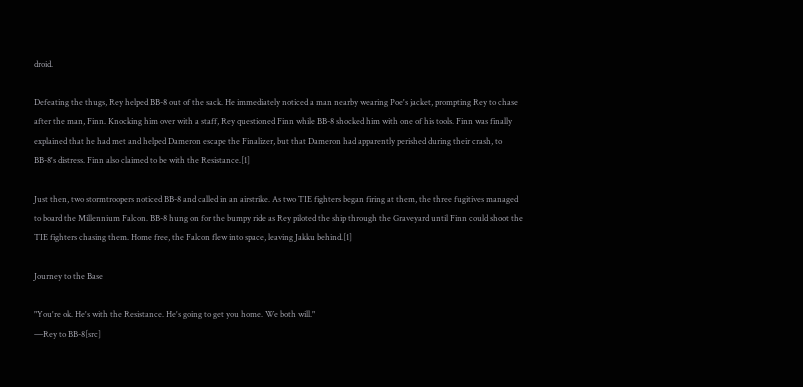droid.

Defeating the thugs, Rey helped BB-8 out of the sack. He immediately noticed a man nearby wearing Poe's jacket, prompting Rey to chase after the man, Finn. Knocking him over with a staff, Rey questioned Finn while BB-8 shocked him with one of his tools. Finn was finally explained that he had met and helped Dameron escape the Finalizer, but that Dameron had apparently perished during their crash, to BB-8's distress. Finn also claimed to be with the Resistance.[1]

Just then, two stormtroopers noticed BB-8 and called in an airstrike. As two TIE fighters began firing at them, the three fugitives managed to board the Millennium Falcon. BB-8 hung on for the bumpy ride as Rey piloted the ship through the Graveyard until Finn could shoot the TIE fighters chasing them. Home free, the Falcon flew into space, leaving Jakku behind.[1]

Journey to the Base

"You're ok. He's with the Resistance. He's going to get you home. We both will."
―Rey to BB-8[src]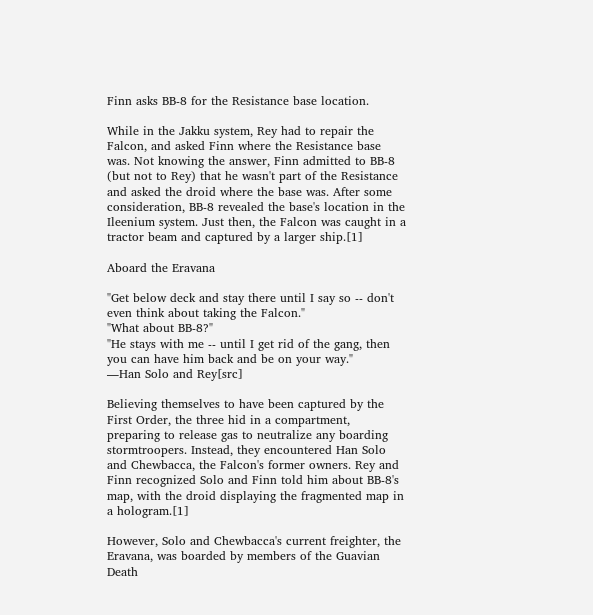Finn asks BB-8 for the Resistance base location.

While in the Jakku system, Rey had to repair the Falcon, and asked Finn where the Resistance base was. Not knowing the answer, Finn admitted to BB-8 (but not to Rey) that he wasn't part of the Resistance and asked the droid where the base was. After some consideration, BB-8 revealed the base's location in the Ileenium system. Just then, the Falcon was caught in a tractor beam and captured by a larger ship.[1]

Aboard the Eravana

"Get below deck and stay there until I say so -- don't even think about taking the Falcon."
"What about BB-8?"
"He stays with me -- until I get rid of the gang, then you can have him back and be on your way."
―Han Solo and Rey[src]

Believing themselves to have been captured by the First Order, the three hid in a compartment, preparing to release gas to neutralize any boarding stormtroopers. Instead, they encountered Han Solo and Chewbacca, the Falcon's former owners. Rey and Finn recognized Solo and Finn told him about BB-8's map, with the droid displaying the fragmented map in a hologram.[1]

However, Solo and Chewbacca's current freighter, the Eravana, was boarded by members of the Guavian Death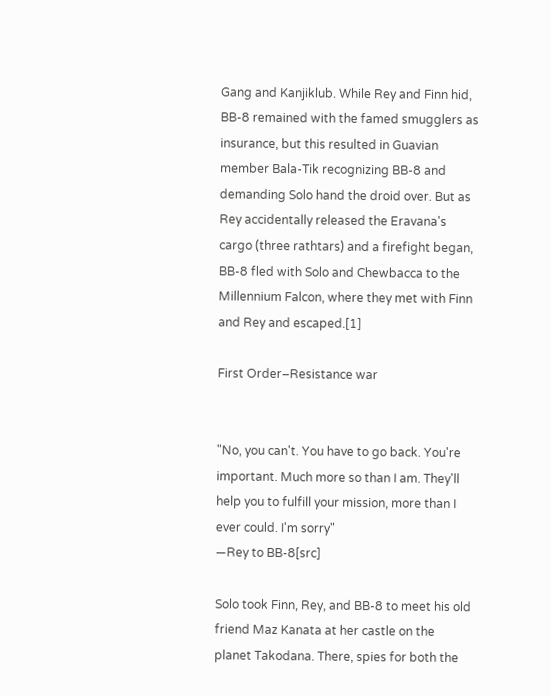Gang and Kanjiklub. While Rey and Finn hid, BB-8 remained with the famed smugglers as insurance, but this resulted in Guavian member Bala-Tik recognizing BB-8 and demanding Solo hand the droid over. But as Rey accidentally released the Eravana's cargo (three rathtars) and a firefight began, BB-8 fled with Solo and Chewbacca to the Millennium Falcon, where they met with Finn and Rey and escaped.[1]

First Order–Resistance war


"No, you can't. You have to go back. You're important. Much more so than I am. They'll help you to fulfill your mission, more than I ever could. I'm sorry"
―Rey to BB-8[src]

Solo took Finn, Rey, and BB-8 to meet his old friend Maz Kanata at her castle on the planet Takodana. There, spies for both the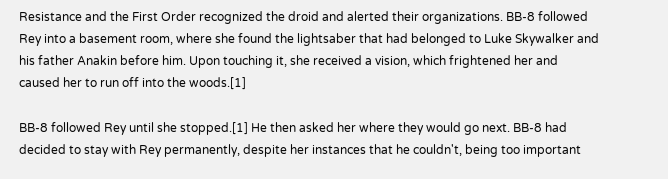Resistance and the First Order recognized the droid and alerted their organizations. BB-8 followed Rey into a basement room, where she found the lightsaber that had belonged to Luke Skywalker and his father Anakin before him. Upon touching it, she received a vision, which frightened her and caused her to run off into the woods.[1]

BB-8 followed Rey until she stopped.[1] He then asked her where they would go next. BB-8 had decided to stay with Rey permanently, despite her instances that he couldn't, being too important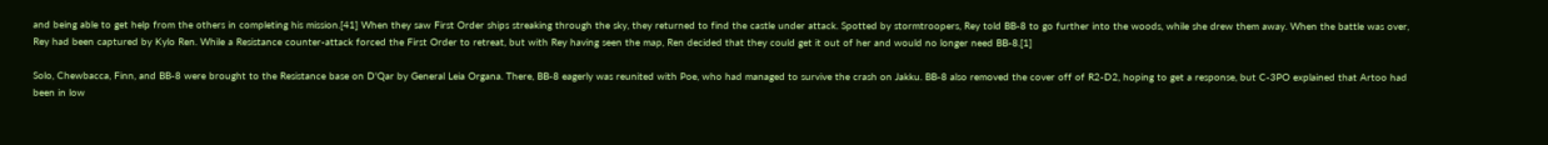and being able to get help from the others in completing his mission.[41] When they saw First Order ships streaking through the sky, they returned to find the castle under attack. Spotted by stormtroopers, Rey told BB-8 to go further into the woods, while she drew them away. When the battle was over, Rey had been captured by Kylo Ren. While a Resistance counter-attack forced the First Order to retreat, but with Rey having seen the map, Ren decided that they could get it out of her and would no longer need BB-8.[1]

Solo, Chewbacca, Finn, and BB-8 were brought to the Resistance base on D'Qar by General Leia Organa. There, BB-8 eagerly was reunited with Poe, who had managed to survive the crash on Jakku. BB-8 also removed the cover off of R2-D2, hoping to get a response, but C-3PO explained that Artoo had been in low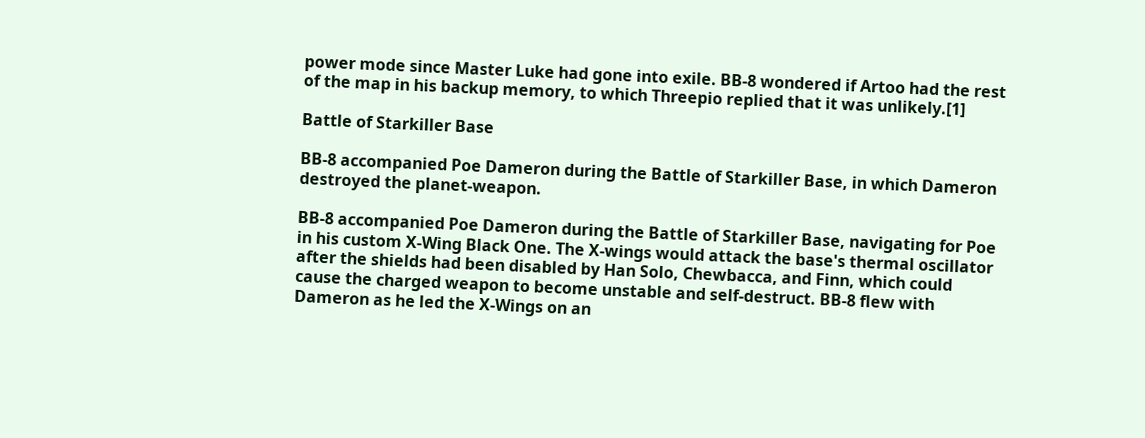power mode since Master Luke had gone into exile. BB-8 wondered if Artoo had the rest of the map in his backup memory, to which Threepio replied that it was unlikely.[1]

Battle of Starkiller Base

BB-8 accompanied Poe Dameron during the Battle of Starkiller Base, in which Dameron destroyed the planet-weapon.

BB-8 accompanied Poe Dameron during the Battle of Starkiller Base, navigating for Poe in his custom X-Wing Black One. The X-wings would attack the base's thermal oscillator after the shields had been disabled by Han Solo, Chewbacca, and Finn, which could cause the charged weapon to become unstable and self-destruct. BB-8 flew with Dameron as he led the X-Wings on an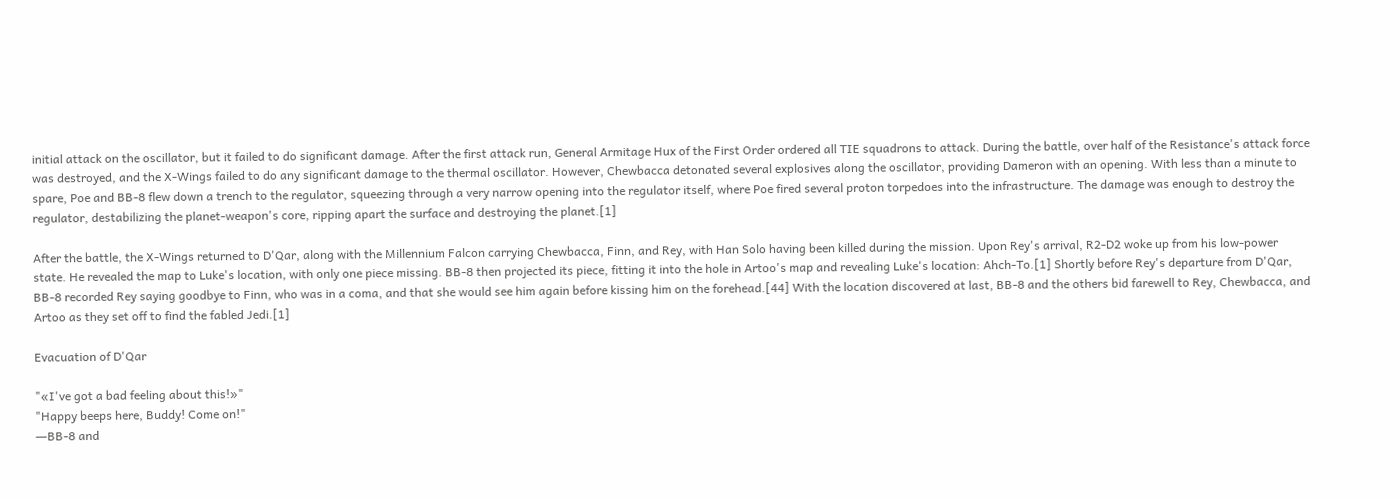initial attack on the oscillator, but it failed to do significant damage. After the first attack run, General Armitage Hux of the First Order ordered all TIE squadrons to attack. During the battle, over half of the Resistance's attack force was destroyed, and the X-Wings failed to do any significant damage to the thermal oscillator. However, Chewbacca detonated several explosives along the oscillator, providing Dameron with an opening. With less than a minute to spare, Poe and BB-8 flew down a trench to the regulator, squeezing through a very narrow opening into the regulator itself, where Poe fired several proton torpedoes into the infrastructure. The damage was enough to destroy the regulator, destabilizing the planet-weapon's core, ripping apart the surface and destroying the planet.[1]

After the battle, the X-Wings returned to D'Qar, along with the Millennium Falcon carrying Chewbacca, Finn, and Rey, with Han Solo having been killed during the mission. Upon Rey's arrival, R2-D2 woke up from his low-power state. He revealed the map to Luke's location, with only one piece missing. BB-8 then projected its piece, fitting it into the hole in Artoo's map and revealing Luke's location: Ahch-To.[1] Shortly before Rey's departure from D'Qar, BB-8 recorded Rey saying goodbye to Finn, who was in a coma, and that she would see him again before kissing him on the forehead.[44] With the location discovered at last, BB-8 and the others bid farewell to Rey, Chewbacca, and Artoo as they set off to find the fabled Jedi.[1]

Evacuation of D'Qar

"«I've got a bad feeling about this!»"
"Happy beeps here, Buddy! Come on!"
―BB-8 and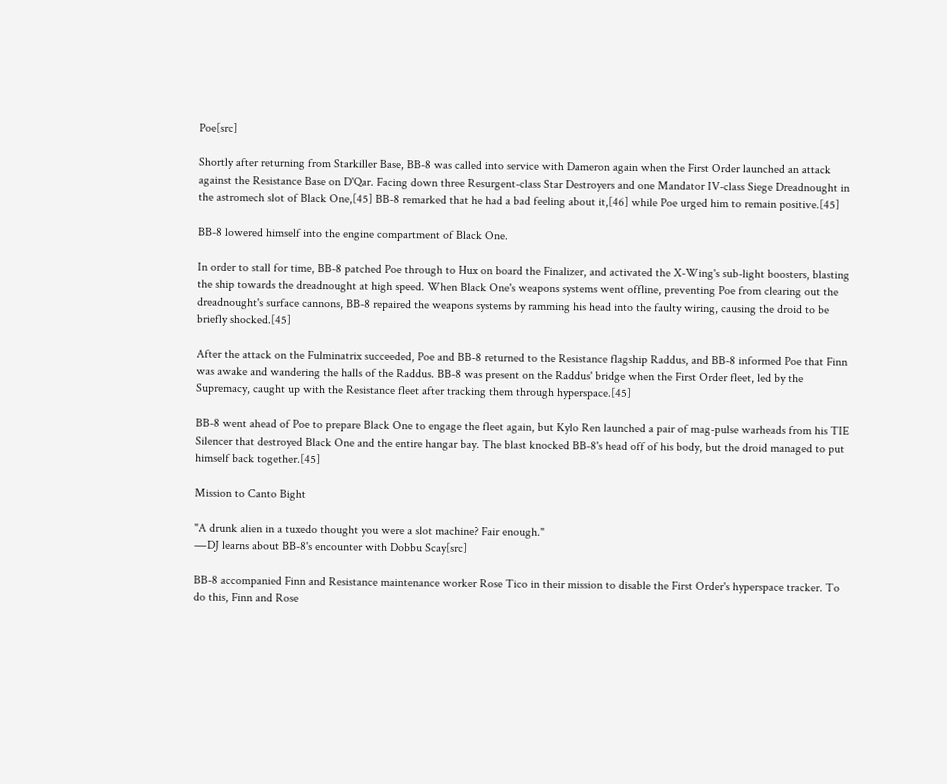Poe[src]

Shortly after returning from Starkiller Base, BB-8 was called into service with Dameron again when the First Order launched an attack against the Resistance Base on D'Qar. Facing down three Resurgent-class Star Destroyers and one Mandator IV-class Siege Dreadnought in the astromech slot of Black One,[45] BB-8 remarked that he had a bad feeling about it,[46] while Poe urged him to remain positive.[45]

BB-8 lowered himself into the engine compartment of Black One.

In order to stall for time, BB-8 patched Poe through to Hux on board the Finalizer, and activated the X-Wing's sub-light boosters, blasting the ship towards the dreadnought at high speed. When Black One's weapons systems went offline, preventing Poe from clearing out the dreadnought's surface cannons, BB-8 repaired the weapons systems by ramming his head into the faulty wiring, causing the droid to be briefly shocked.[45]

After the attack on the Fulminatrix succeeded, Poe and BB-8 returned to the Resistance flagship Raddus, and BB-8 informed Poe that Finn was awake and wandering the halls of the Raddus. BB-8 was present on the Raddus' bridge when the First Order fleet, led by the Supremacy, caught up with the Resistance fleet after tracking them through hyperspace.[45]

BB-8 went ahead of Poe to prepare Black One to engage the fleet again, but Kylo Ren launched a pair of mag-pulse warheads from his TIE Silencer that destroyed Black One and the entire hangar bay. The blast knocked BB-8's head off of his body, but the droid managed to put himself back together.[45]

Mission to Canto Bight

"A drunk alien in a tuxedo thought you were a slot machine? Fair enough."
―DJ learns about BB-8's encounter with Dobbu Scay[src]

BB-8 accompanied Finn and Resistance maintenance worker Rose Tico in their mission to disable the First Order's hyperspace tracker. To do this, Finn and Rose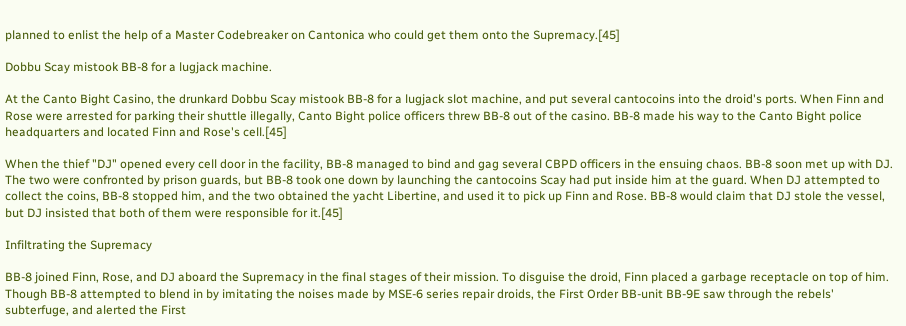planned to enlist the help of a Master Codebreaker on Cantonica who could get them onto the Supremacy.[45]

Dobbu Scay mistook BB-8 for a lugjack machine.

At the Canto Bight Casino, the drunkard Dobbu Scay mistook BB-8 for a lugjack slot machine, and put several cantocoins into the droid's ports. When Finn and Rose were arrested for parking their shuttle illegally, Canto Bight police officers threw BB-8 out of the casino. BB-8 made his way to the Canto Bight police headquarters and located Finn and Rose's cell.[45]

When the thief "DJ" opened every cell door in the facility, BB-8 managed to bind and gag several CBPD officers in the ensuing chaos. BB-8 soon met up with DJ. The two were confronted by prison guards, but BB-8 took one down by launching the cantocoins Scay had put inside him at the guard. When DJ attempted to collect the coins, BB-8 stopped him, and the two obtained the yacht Libertine, and used it to pick up Finn and Rose. BB-8 would claim that DJ stole the vessel, but DJ insisted that both of them were responsible for it.[45]

Infiltrating the Supremacy

BB-8 joined Finn, Rose, and DJ aboard the Supremacy in the final stages of their mission. To disguise the droid, Finn placed a garbage receptacle on top of him. Though BB-8 attempted to blend in by imitating the noises made by MSE-6 series repair droids, the First Order BB-unit BB-9E saw through the rebels' subterfuge, and alerted the First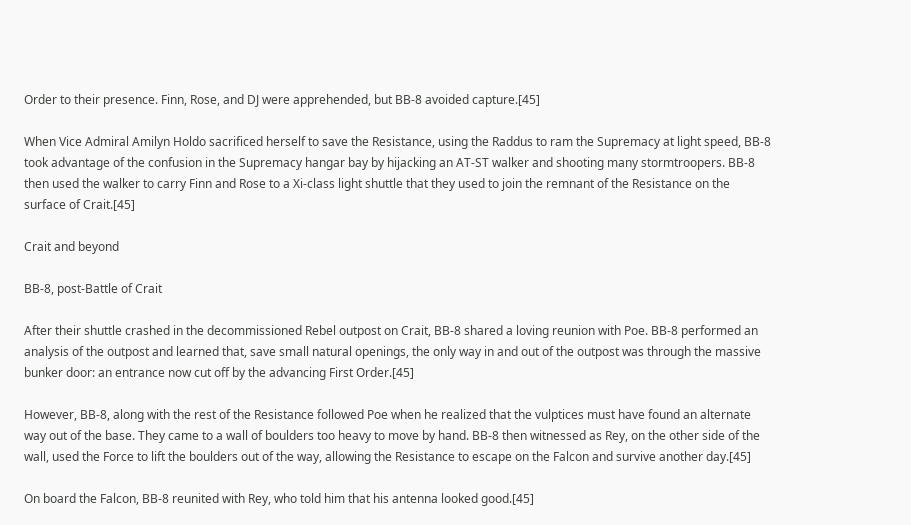Order to their presence. Finn, Rose, and DJ were apprehended, but BB-8 avoided capture.[45]

When Vice Admiral Amilyn Holdo sacrificed herself to save the Resistance, using the Raddus to ram the Supremacy at light speed, BB-8 took advantage of the confusion in the Supremacy hangar bay by hijacking an AT-ST walker and shooting many stormtroopers. BB-8 then used the walker to carry Finn and Rose to a Xi-class light shuttle that they used to join the remnant of the Resistance on the surface of Crait.[45]

Crait and beyond

BB-8, post-Battle of Crait

After their shuttle crashed in the decommissioned Rebel outpost on Crait, BB-8 shared a loving reunion with Poe. BB-8 performed an analysis of the outpost and learned that, save small natural openings, the only way in and out of the outpost was through the massive bunker door: an entrance now cut off by the advancing First Order.[45]

However, BB-8, along with the rest of the Resistance followed Poe when he realized that the vulptices must have found an alternate way out of the base. They came to a wall of boulders too heavy to move by hand. BB-8 then witnessed as Rey, on the other side of the wall, used the Force to lift the boulders out of the way, allowing the Resistance to escape on the Falcon and survive another day.[45]

On board the Falcon, BB-8 reunited with Rey, who told him that his antenna looked good.[45]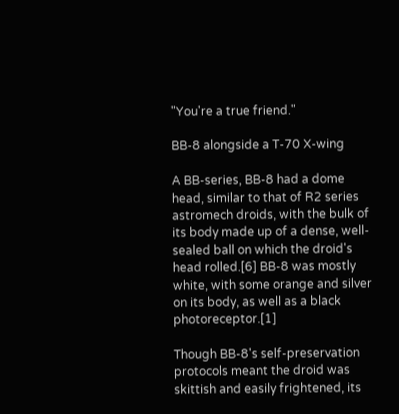"You're a true friend."

BB-8 alongside a T-70 X-wing

A BB-series, BB-8 had a dome head, similar to that of R2 series astromech droids, with the bulk of its body made up of a dense, well-sealed ball on which the droid's head rolled.[6] BB-8 was mostly white, with some orange and silver on its body, as well as a black photoreceptor.[1]

Though BB-8's self-preservation protocols meant the droid was skittish and easily frightened, its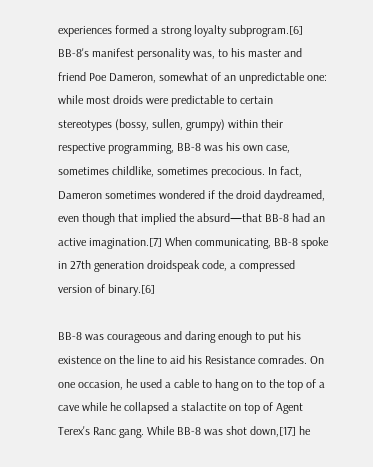experiences formed a strong loyalty subprogram.[6] BB-8's manifest personality was, to his master and friend Poe Dameron, somewhat of an unpredictable one: while most droids were predictable to certain stereotypes (bossy, sullen, grumpy) within their respective programming, BB-8 was his own case, sometimes childlike, sometimes precocious. In fact, Dameron sometimes wondered if the droid daydreamed, even though that implied the absurd—that BB-8 had an active imagination.[7] When communicating, BB-8 spoke in 27th generation droidspeak code, a compressed version of binary.[6]

BB-8 was courageous and daring enough to put his existence on the line to aid his Resistance comrades. On one occasion, he used a cable to hang on to the top of a cave while he collapsed a stalactite on top of Agent Terex's Ranc gang. While BB-8 was shot down,[17] he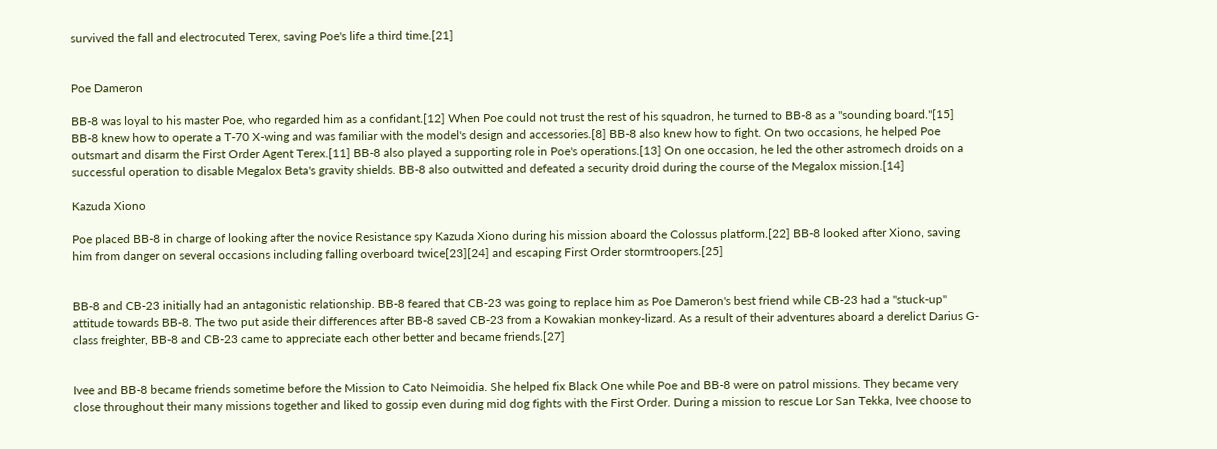survived the fall and electrocuted Terex, saving Poe's life a third time.[21]


Poe Dameron

BB-8 was loyal to his master Poe, who regarded him as a confidant.[12] When Poe could not trust the rest of his squadron, he turned to BB-8 as a "sounding board."[15] BB-8 knew how to operate a T-70 X-wing and was familiar with the model's design and accessories.[8] BB-8 also knew how to fight. On two occasions, he helped Poe outsmart and disarm the First Order Agent Terex.[11] BB-8 also played a supporting role in Poe's operations.[13] On one occasion, he led the other astromech droids on a successful operation to disable Megalox Beta's gravity shields. BB-8 also outwitted and defeated a security droid during the course of the Megalox mission.[14]

Kazuda Xiono

Poe placed BB-8 in charge of looking after the novice Resistance spy Kazuda Xiono during his mission aboard the Colossus platform.[22] BB-8 looked after Xiono, saving him from danger on several occasions including falling overboard twice[23][24] and escaping First Order stormtroopers.[25]


BB-8 and CB-23 initially had an antagonistic relationship. BB-8 feared that CB-23 was going to replace him as Poe Dameron's best friend while CB-23 had a "stuck-up" attitude towards BB-8. The two put aside their differences after BB-8 saved CB-23 from a Kowakian monkey-lizard. As a result of their adventures aboard a derelict Darius G-class freighter, BB-8 and CB-23 came to appreciate each other better and became friends.[27]


Ivee and BB-8 became friends sometime before the Mission to Cato Neimoidia. She helped fix Black One while Poe and BB-8 were on patrol missions. They became very close throughout their many missions together and liked to gossip even during mid dog fights with the First Order. During a mission to rescue Lor San Tekka, Ivee choose to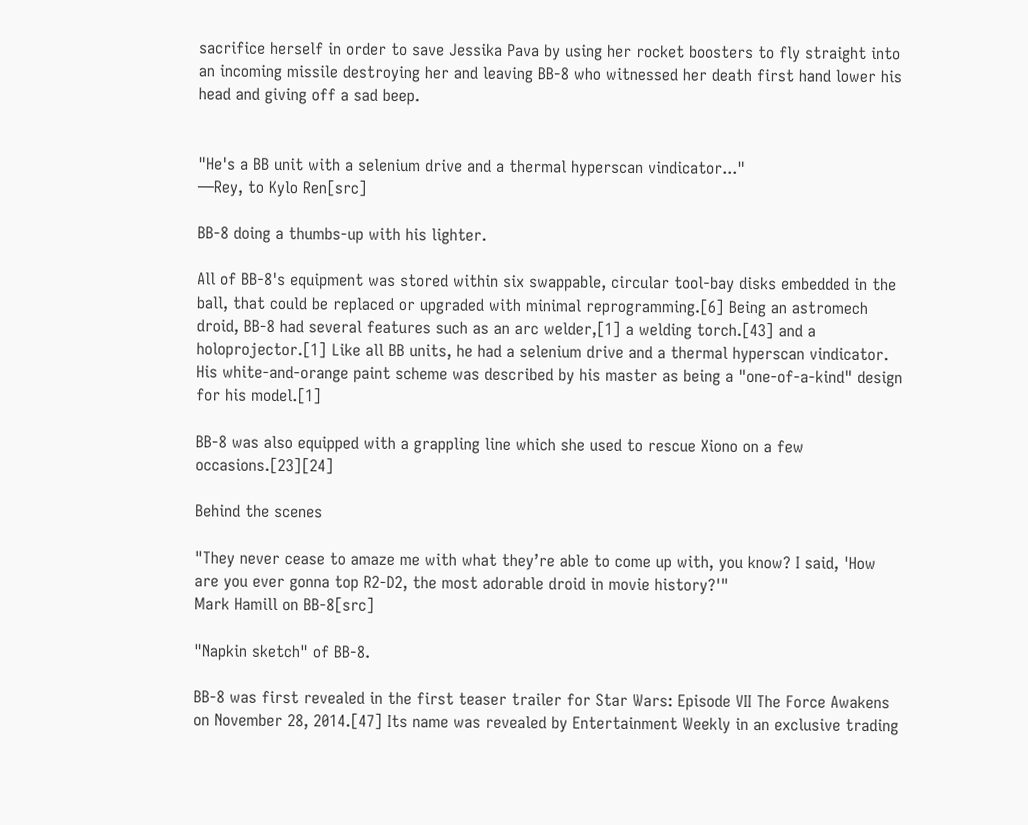sacrifice herself in order to save Jessika Pava by using her rocket boosters to fly straight into an incoming missile destroying her and leaving BB-8 who witnessed her death first hand lower his head and giving off a sad beep.


"He's a BB unit with a selenium drive and a thermal hyperscan vindicator..."
―Rey, to Kylo Ren[src]

BB-8 doing a thumbs-up with his lighter.

All of BB-8's equipment was stored within six swappable, circular tool-bay disks embedded in the ball, that could be replaced or upgraded with minimal reprogramming.[6] Being an astromech droid, BB-8 had several features such as an arc welder,[1] a welding torch.[43] and a holoprojector.[1] Like all BB units, he had a selenium drive and a thermal hyperscan vindicator. His white-and-orange paint scheme was described by his master as being a "one-of-a-kind" design for his model.[1]

BB-8 was also equipped with a grappling line which she used to rescue Xiono on a few occasions.[23][24]

Behind the scenes

"They never cease to amaze me with what they’re able to come up with, you know? I said, 'How are you ever gonna top R2-D2, the most adorable droid in movie history?'"
Mark Hamill on BB-8[src]

"Napkin sketch" of BB-8.

BB-8 was first revealed in the first teaser trailer for Star Wars: Episode VII The Force Awakens on November 28, 2014.[47] Its name was revealed by Entertainment Weekly in an exclusive trading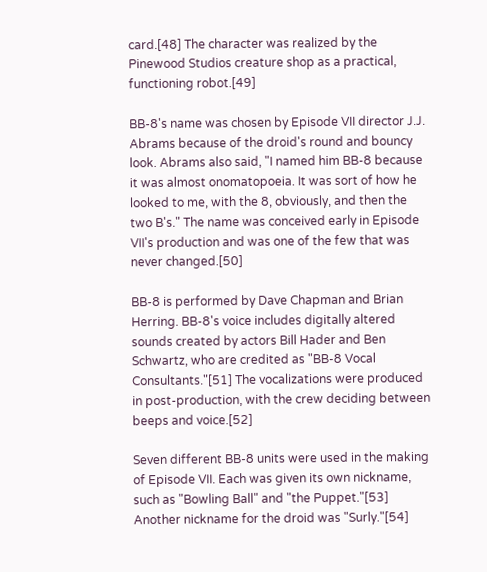card.[48] The character was realized by the Pinewood Studios creature shop as a practical, functioning robot.[49]

BB-8's name was chosen by Episode VII director J.J. Abrams because of the droid's round and bouncy look. Abrams also said, "I named him BB-8 because it was almost onomatopoeia. It was sort of how he looked to me, with the 8, obviously, and then the two B's." The name was conceived early in Episode VII's production and was one of the few that was never changed.[50]

BB-8 is performed by Dave Chapman and Brian Herring. BB-8's voice includes digitally altered sounds created by actors Bill Hader and Ben Schwartz, who are credited as "BB-8 Vocal Consultants."[51] The vocalizations were produced in post-production, with the crew deciding between beeps and voice.[52]

Seven different BB-8 units were used in the making of Episode VII. Each was given its own nickname, such as "Bowling Ball" and "the Puppet."[53] Another nickname for the droid was "Surly."[54]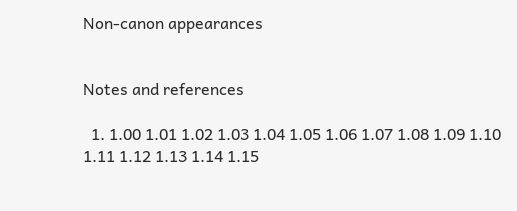Non-canon appearances


Notes and references

  1. 1.00 1.01 1.02 1.03 1.04 1.05 1.06 1.07 1.08 1.09 1.10 1.11 1.12 1.13 1.14 1.15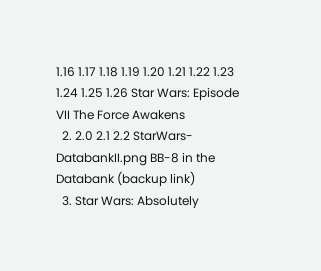1.16 1.17 1.18 1.19 1.20 1.21 1.22 1.23 1.24 1.25 1.26 Star Wars: Episode VII The Force Awakens
  2. 2.0 2.1 2.2 StarWars-DatabankII.png BB-8 in the Databank (backup link)
  3. Star Wars: Absolutely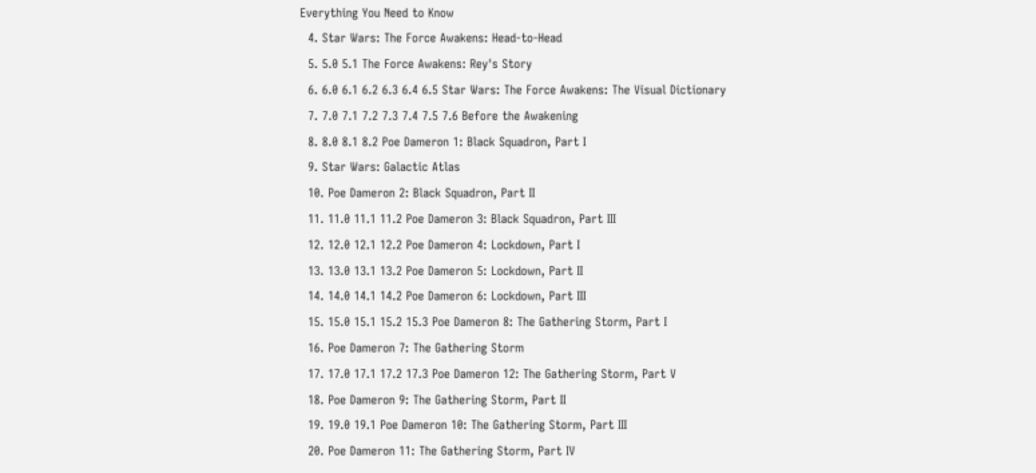Everything You Need to Know
  4. Star Wars: The Force Awakens: Head-to-Head
  5. 5.0 5.1 The Force Awakens: Rey's Story
  6. 6.0 6.1 6.2 6.3 6.4 6.5 Star Wars: The Force Awakens: The Visual Dictionary
  7. 7.0 7.1 7.2 7.3 7.4 7.5 7.6 Before the Awakening
  8. 8.0 8.1 8.2 Poe Dameron 1: Black Squadron, Part I
  9. Star Wars: Galactic Atlas
  10. Poe Dameron 2: Black Squadron, Part II
  11. 11.0 11.1 11.2 Poe Dameron 3: Black Squadron, Part III
  12. 12.0 12.1 12.2 Poe Dameron 4: Lockdown, Part I
  13. 13.0 13.1 13.2 Poe Dameron 5: Lockdown, Part II
  14. 14.0 14.1 14.2 Poe Dameron 6: Lockdown, Part III
  15. 15.0 15.1 15.2 15.3 Poe Dameron 8: The Gathering Storm, Part I
  16. Poe Dameron 7: The Gathering Storm
  17. 17.0 17.1 17.2 17.3 Poe Dameron 12: The Gathering Storm, Part V
  18. Poe Dameron 9: The Gathering Storm, Part II
  19. 19.0 19.1 Poe Dameron 10: The Gathering Storm, Part III
  20. Poe Dameron 11: The Gathering Storm, Part IV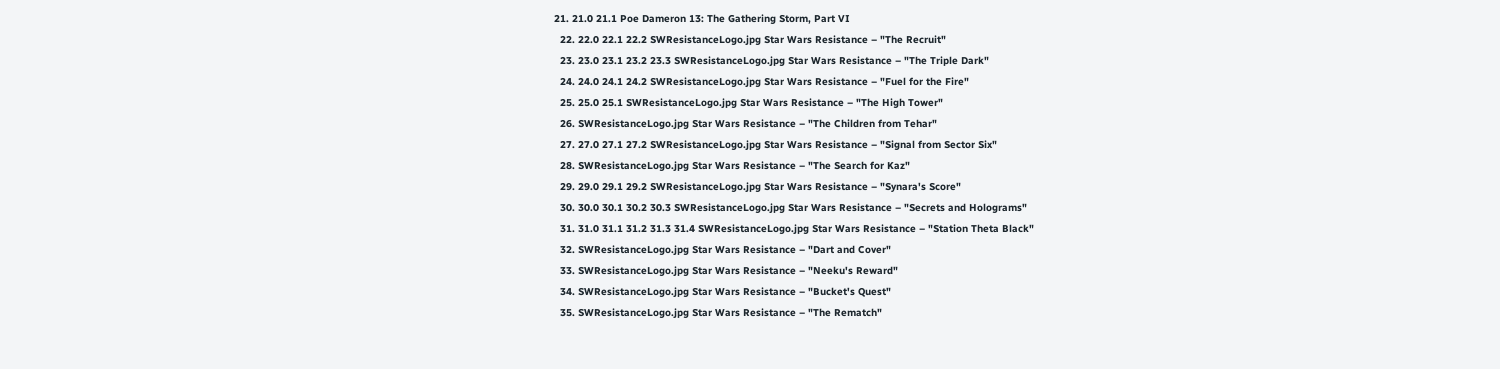21. 21.0 21.1 Poe Dameron 13: The Gathering Storm, Part VI
  22. 22.0 22.1 22.2 SWResistanceLogo.jpg Star Wars Resistance – "The Recruit"
  23. 23.0 23.1 23.2 23.3 SWResistanceLogo.jpg Star Wars Resistance – "The Triple Dark"
  24. 24.0 24.1 24.2 SWResistanceLogo.jpg Star Wars Resistance – "Fuel for the Fire"
  25. 25.0 25.1 SWResistanceLogo.jpg Star Wars Resistance – "The High Tower"
  26. SWResistanceLogo.jpg Star Wars Resistance – "The Children from Tehar"
  27. 27.0 27.1 27.2 SWResistanceLogo.jpg Star Wars Resistance – "Signal from Sector Six"
  28. SWResistanceLogo.jpg Star Wars Resistance – "The Search for Kaz"
  29. 29.0 29.1 29.2 SWResistanceLogo.jpg Star Wars Resistance – "Synara's Score"
  30. 30.0 30.1 30.2 30.3 SWResistanceLogo.jpg Star Wars Resistance – "Secrets and Holograms"
  31. 31.0 31.1 31.2 31.3 31.4 SWResistanceLogo.jpg Star Wars Resistance – "Station Theta Black"
  32. SWResistanceLogo.jpg Star Wars Resistance – "Dart and Cover"
  33. SWResistanceLogo.jpg Star Wars Resistance – "Neeku's Reward"
  34. SWResistanceLogo.jpg Star Wars Resistance – "Bucket's Quest"
  35. SWResistanceLogo.jpg Star Wars Resistance – "The Rematch"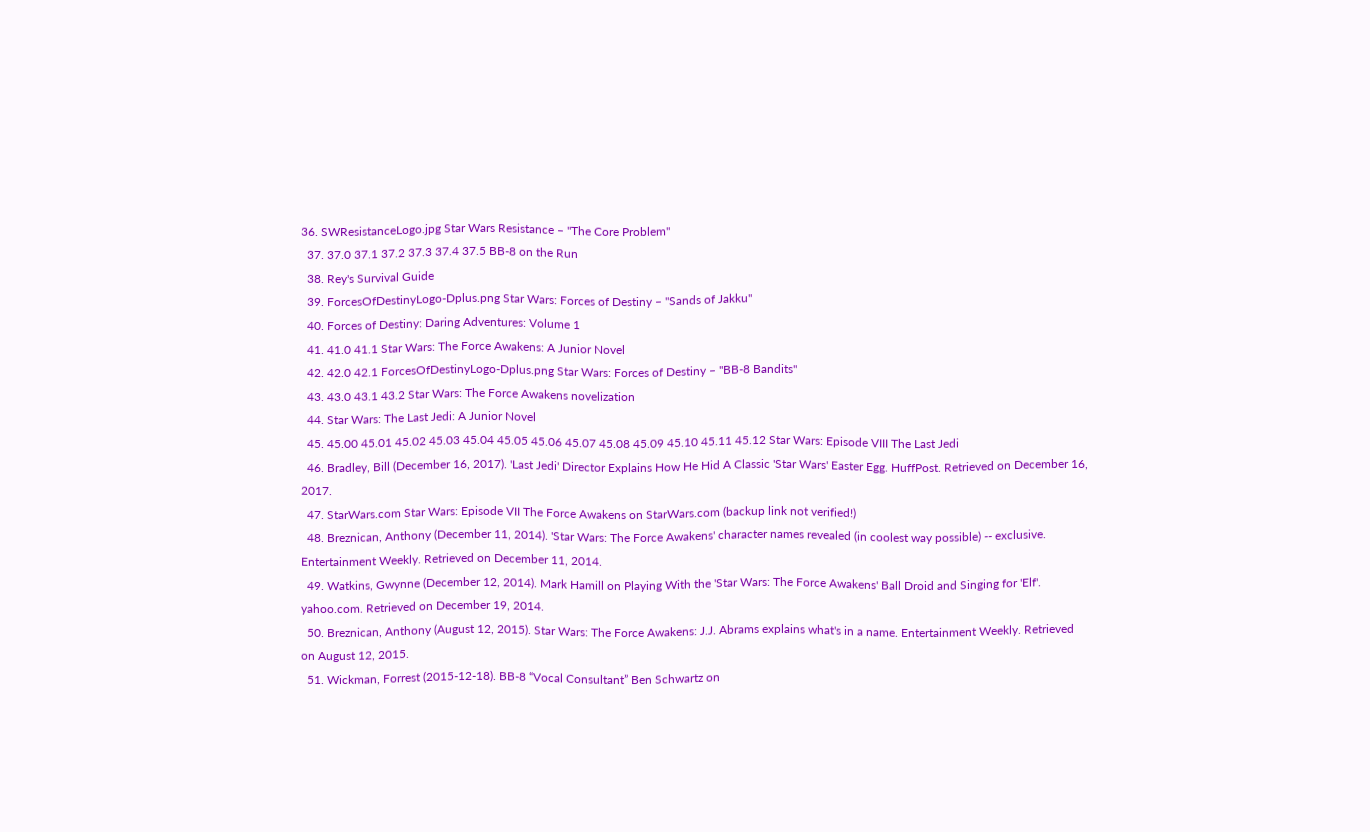36. SWResistanceLogo.jpg Star Wars Resistance – "The Core Problem"
  37. 37.0 37.1 37.2 37.3 37.4 37.5 BB-8 on the Run
  38. Rey's Survival Guide
  39. ForcesOfDestinyLogo-Dplus.png Star Wars: Forces of Destiny – "Sands of Jakku"
  40. Forces of Destiny: Daring Adventures: Volume 1
  41. 41.0 41.1 Star Wars: The Force Awakens: A Junior Novel
  42. 42.0 42.1 ForcesOfDestinyLogo-Dplus.png Star Wars: Forces of Destiny – "BB-8 Bandits"
  43. 43.0 43.1 43.2 Star Wars: The Force Awakens novelization
  44. Star Wars: The Last Jedi: A Junior Novel
  45. 45.00 45.01 45.02 45.03 45.04 45.05 45.06 45.07 45.08 45.09 45.10 45.11 45.12 Star Wars: Episode VIII The Last Jedi
  46. Bradley, Bill (December 16, 2017). 'Last Jedi' Director Explains How He Hid A Classic 'Star Wars' Easter Egg. HuffPost. Retrieved on December 16, 2017.
  47. StarWars.com Star Wars: Episode VII The Force Awakens on StarWars.com (backup link not verified!)
  48. Breznican, Anthony (December 11, 2014). 'Star Wars: The Force Awakens' character names revealed (in coolest way possible) -- exclusive. Entertainment Weekly. Retrieved on December 11, 2014.
  49. Watkins, Gwynne (December 12, 2014). Mark Hamill on Playing With the 'Star Wars: The Force Awakens' Ball Droid and Singing for 'Elf'. yahoo.com. Retrieved on December 19, 2014.
  50. Breznican, Anthony (August 12, 2015). Star Wars: The Force Awakens: J.J. Abrams explains what's in a name. Entertainment Weekly. Retrieved on August 12, 2015.
  51. Wickman, Forrest (2015-12-18). BB-8 “Vocal Consultant” Ben Schwartz on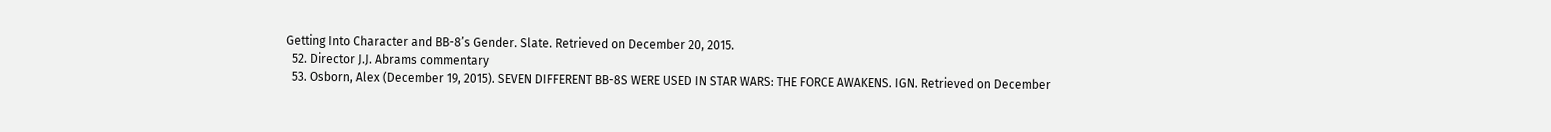Getting Into Character and BB-8’s Gender. Slate. Retrieved on December 20, 2015.
  52. Director J.J. Abrams commentary
  53. Osborn, Alex (December 19, 2015). SEVEN DIFFERENT BB-8S WERE USED IN STAR WARS: THE FORCE AWAKENS. IGN. Retrieved on December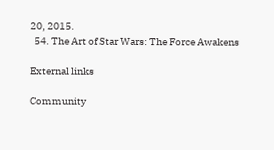20, 2015.
  54. The Art of Star Wars: The Force Awakens

External links

Community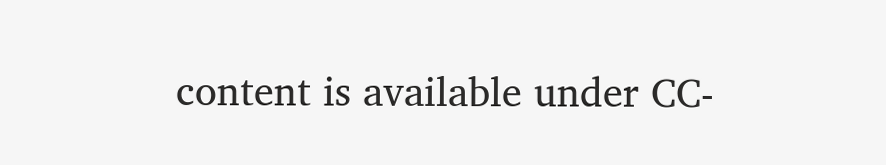content is available under CC-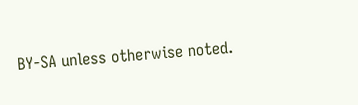BY-SA unless otherwise noted.